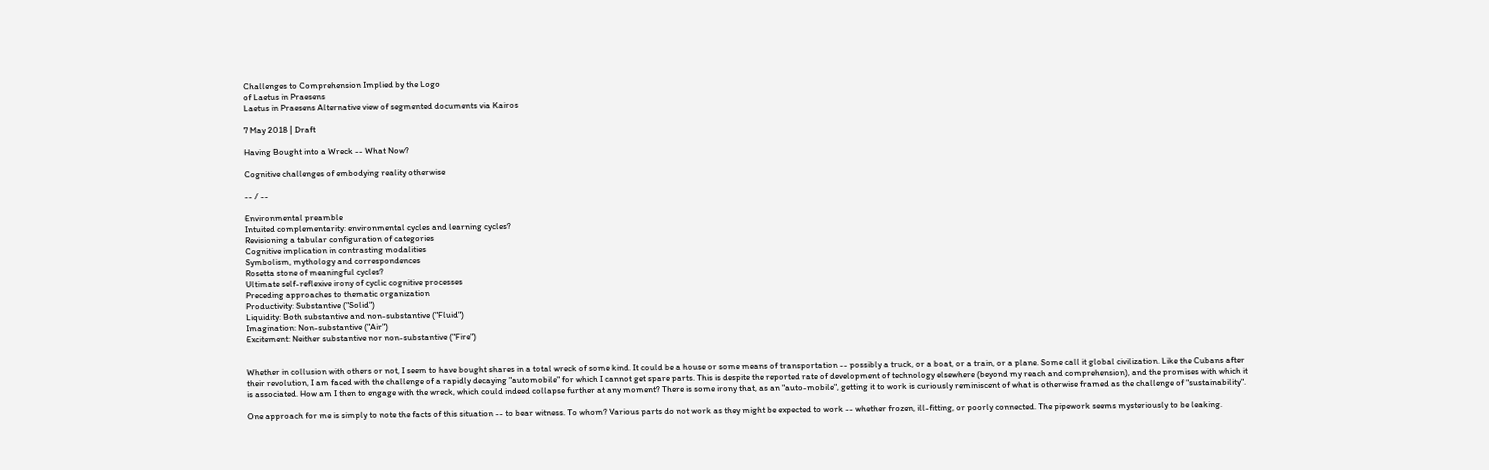Challenges to Comprehension Implied by the Logo
of Laetus in Praesens
Laetus in Praesens Alternative view of segmented documents via Kairos

7 May 2018 | Draft

Having Bought into a Wreck -- What Now?

Cognitive challenges of embodying reality otherwise

-- / --

Environmental preamble
Intuited complementarity: environmental cycles and learning cycles?
Revisioning a tabular configuration of categories
Cognitive implication in contrasting modalities
Symbolism, mythology and correspondences
Rosetta stone of meaningful cycles?
Ultimate self-reflexive irony of cyclic cognitive processes
Preceding approaches to thematic organization
Productivity: Substantive ("Solid")
Liquidity: Both substantive and non-substantive ("Fluid")
Imagination: Non-substantive ("Air")
Excitement: Neither substantive nor non-substantive ("Fire")


Whether in collusion with others or not, I seem to have bought shares in a total wreck of some kind. It could be a house or some means of transportation -- possibly a truck, or a boat, or a train, or a plane. Some call it global civilization. Like the Cubans after their revolution, I am faced with the challenge of a rapidly decaying "automobile" for which I cannot get spare parts. This is despite the reported rate of development of technology elsewhere (beyond my reach and comprehension), and the promises with which it is associated. How am I then to engage with the wreck, which could indeed collapse further at any moment? There is some irony that, as an "auto-mobile", getting it to work is curiously reminiscent of what is otherwise framed as the challenge of "sustainability".

One approach for me is simply to note the facts of this situation -- to bear witness. To whom? Various parts do not work as they might be expected to work -- whether frozen, ill-fitting, or poorly connected. The pipework seems mysteriously to be leaking.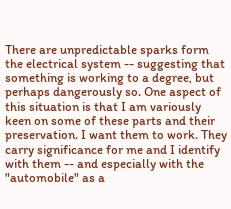There are unpredictable sparks form the electrical system -- suggesting that something is working to a degree, but perhaps dangerously so. One aspect of this situation is that I am variously keen on some of these parts and their preservation. I want them to work. They carry significance for me and I identify with them -- and especially with the "automobile" as a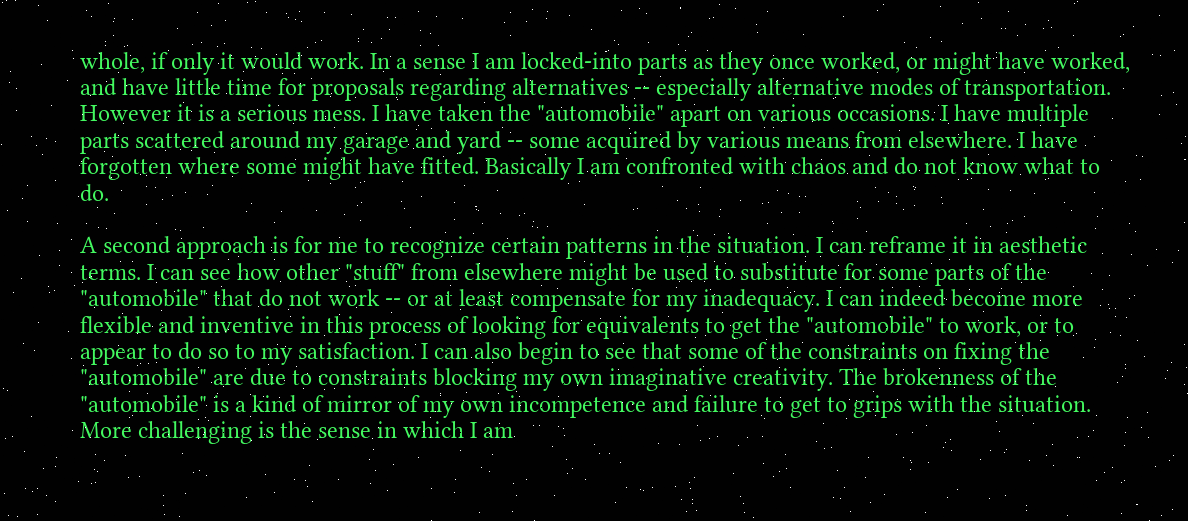whole, if only it would work. In a sense I am locked-into parts as they once worked, or might have worked, and have little time for proposals regarding alternatives -- especially alternative modes of transportation. However it is a serious mess. I have taken the "automobile" apart on various occasions. I have multiple parts scattered around my garage and yard -- some acquired by various means from elsewhere. I have forgotten where some might have fitted. Basically I am confronted with chaos and do not know what to do.

A second approach is for me to recognize certain patterns in the situation. I can reframe it in aesthetic terms. I can see how other "stuff" from elsewhere might be used to substitute for some parts of the "automobile" that do not work -- or at least compensate for my inadequacy. I can indeed become more flexible and inventive in this process of looking for equivalents to get the "automobile" to work, or to appear to do so to my satisfaction. I can also begin to see that some of the constraints on fixing the "automobile" are due to constraints blocking my own imaginative creativity. The brokenness of the "automobile" is a kind of mirror of my own incompetence and failure to get to grips with the situation. More challenging is the sense in which I am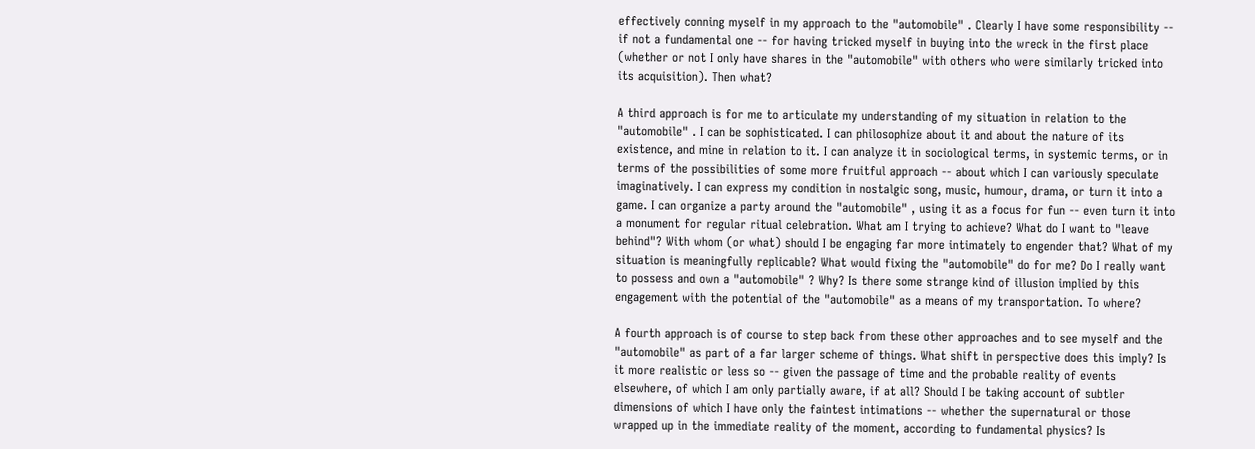effectively conning myself in my approach to the "automobile" . Clearly I have some responsibility -- if not a fundamental one -- for having tricked myself in buying into the wreck in the first place (whether or not I only have shares in the "automobile" with others who were similarly tricked into its acquisition). Then what?

A third approach is for me to articulate my understanding of my situation in relation to the "automobile" . I can be sophisticated. I can philosophize about it and about the nature of its existence, and mine in relation to it. I can analyze it in sociological terms, in systemic terms, or in terms of the possibilities of some more fruitful approach -- about which I can variously speculate imaginatively. I can express my condition in nostalgic song, music, humour, drama, or turn it into a game. I can organize a party around the "automobile" , using it as a focus for fun -- even turn it into a monument for regular ritual celebration. What am I trying to achieve? What do I want to "leave behind"? With whom (or what) should I be engaging far more intimately to engender that? What of my situation is meaningfully replicable? What would fixing the "automobile" do for me? Do I really want to possess and own a "automobile" ? Why? Is there some strange kind of illusion implied by this engagement with the potential of the "automobile" as a means of my transportation. To where?

A fourth approach is of course to step back from these other approaches and to see myself and the "automobile" as part of a far larger scheme of things. What shift in perspective does this imply? Is it more realistic or less so -- given the passage of time and the probable reality of events elsewhere, of which I am only partially aware, if at all? Should I be taking account of subtler dimensions of which I have only the faintest intimations -- whether the supernatural or those wrapped up in the immediate reality of the moment, according to fundamental physics? Is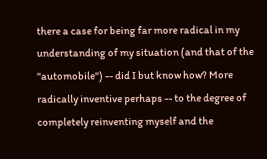there a case for being far more radical in my understanding of my situation (and that of the "automobile") -- did I but know how? More radically inventive perhaps -- to the degree of completely reinventing myself and the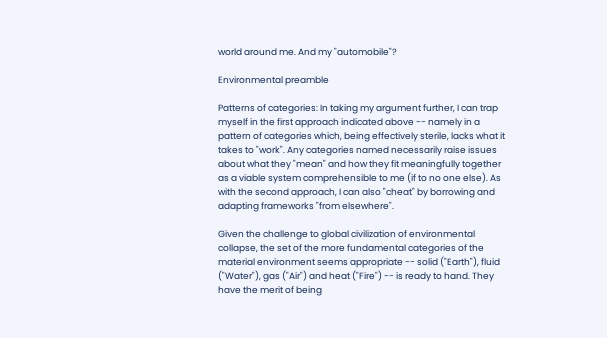world around me. And my "automobile"?

Environmental preamble

Patterns of categories: In taking my argument further, I can trap myself in the first approach indicated above -- namely in a pattern of categories which, being effectively sterile, lacks what it takes to "work". Any categories named necessarily raise issues about what they "mean" and how they fit meaningfully together as a viable system comprehensible to me (if to no one else). As with the second approach, I can also "cheat" by borrowing and adapting frameworks "from elsewhere".

Given the challenge to global civilization of environmental collapse, the set of the more fundamental categories of the material environment seems appropriate -- solid ("Earth"), fluid ("Water"), gas ("Air") and heat ("Fire") -- is ready to hand. They have the merit of being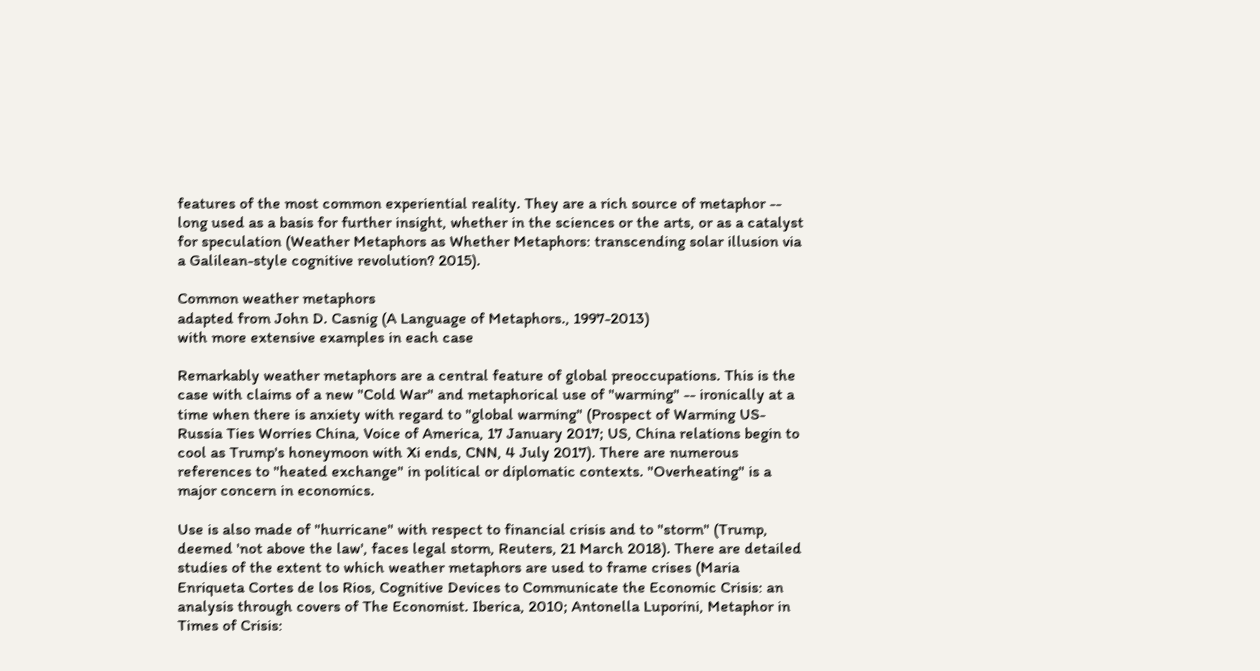features of the most common experiential reality. They are a rich source of metaphor -- long used as a basis for further insight, whether in the sciences or the arts, or as a catalyst for speculation (Weather Metaphors as Whether Metaphors: transcending solar illusion via a Galilean-style cognitive revolution? 2015).

Common weather metaphors
adapted from John D. Casnig (A Language of Metaphors., 1997-2013)
with more extensive examples in each case

Remarkably weather metaphors are a central feature of global preoccupations. This is the case with claims of a new "Cold War" and metaphorical use of "warming" -- ironically at a time when there is anxiety with regard to "global warming" (Prospect of Warming US-Russia Ties Worries China, Voice of America, 17 January 2017; US, China relations begin to cool as Trump's honeymoon with Xi ends, CNN, 4 July 2017). There are numerous references to "heated exchange" in political or diplomatic contexts. "Overheating" is a major concern in economics.

Use is also made of "hurricane" with respect to financial crisis and to "storm" (Trump, deemed 'not above the law', faces legal storm, Reuters, 21 March 2018). There are detailed studies of the extent to which weather metaphors are used to frame crises (Maria Enriqueta Cortes de los Rios, Cognitive Devices to Communicate the Economic Crisis: an analysis through covers of The Economist. Iberica, 2010; Antonella Luporini, Metaphor in Times of Crisis: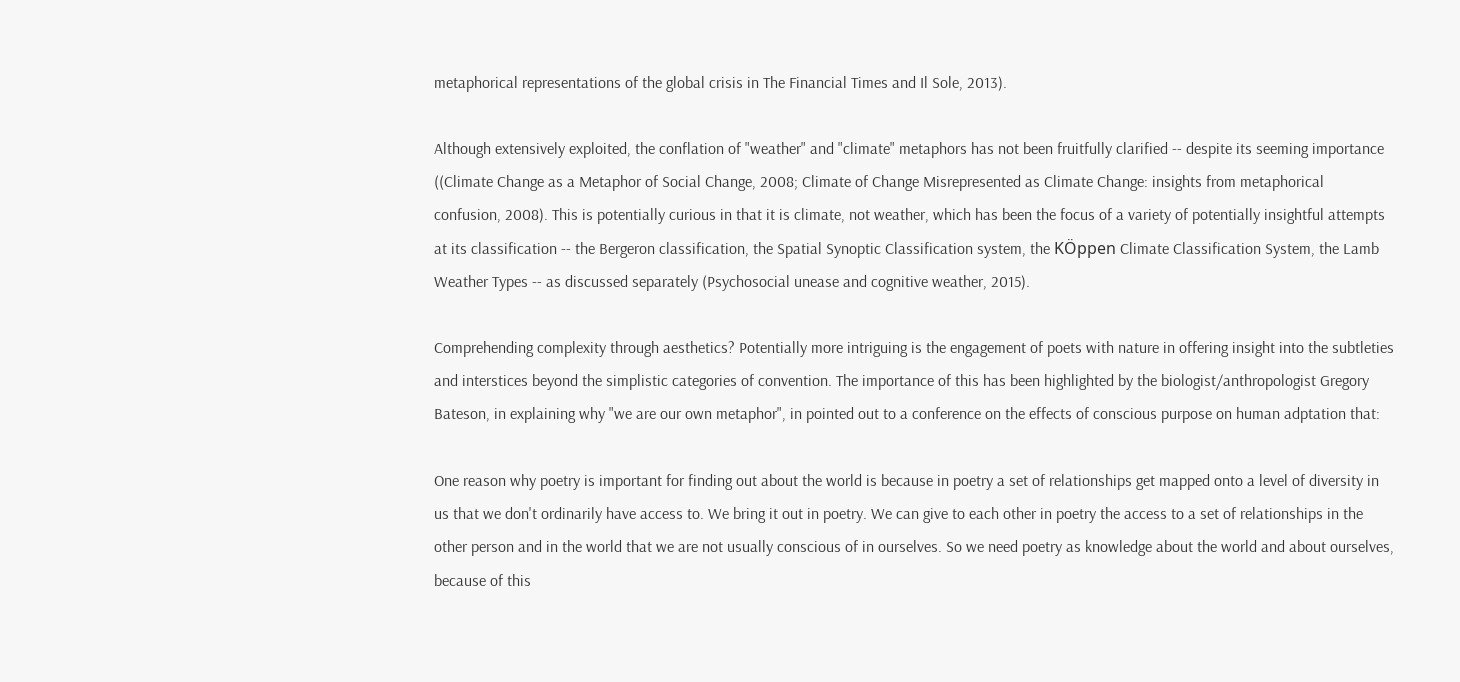metaphorical representations of the global crisis in The Financial Times and Il Sole, 2013).

Although extensively exploited, the conflation of "weather" and "climate" metaphors has not been fruitfully clarified -- despite its seeming importance ((Climate Change as a Metaphor of Social Change, 2008; Climate of Change Misrepresented as Climate Change: insights from metaphorical confusion, 2008). This is potentially curious in that it is climate, not weather, which has been the focus of a variety of potentially insightful attempts at its classification -- the Bergeron classification, the Spatial Synoptic Classification system, the KÖppen Climate Classification System, the Lamb Weather Types -- as discussed separately (Psychosocial unease and cognitive weather, 2015).

Comprehending complexity through aesthetics? Potentially more intriguing is the engagement of poets with nature in offering insight into the subtleties and interstices beyond the simplistic categories of convention. The importance of this has been highlighted by the biologist/anthropologist Gregory Bateson, in explaining why "we are our own metaphor", in pointed out to a conference on the effects of conscious purpose on human adptation that:

One reason why poetry is important for finding out about the world is because in poetry a set of relationships get mapped onto a level of diversity in us that we don't ordinarily have access to. We bring it out in poetry. We can give to each other in poetry the access to a set of relationships in the other person and in the world that we are not usually conscious of in ourselves. So we need poetry as knowledge about the world and about ourselves, because of this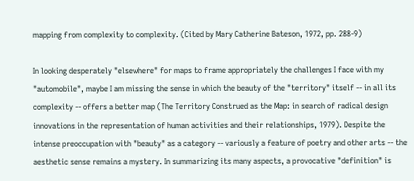mapping from complexity to complexity. (Cited by Mary Catherine Bateson, 1972, pp. 288-9)

In looking desperately "elsewhere" for maps to frame appropriately the challenges I face with my "automobile", maybe I am missing the sense in which the beauty of the "territory" itself -- in all its complexity -- offers a better map (The Territory Construed as the Map: in search of radical design innovations in the representation of human activities and their relationships, 1979). Despite the intense preoccupation with "beauty" as a category -- variously a feature of poetry and other arts -- the aesthetic sense remains a mystery. In summarizing its many aspects, a provocative "definition" is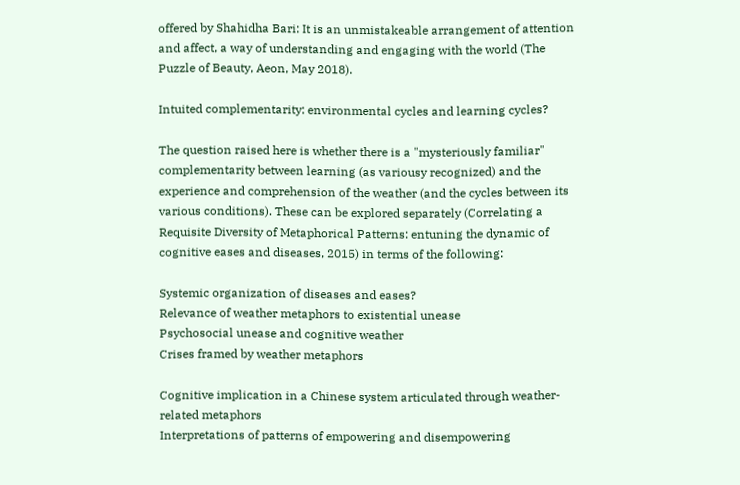offered by Shahidha Bari: It is an unmistakeable arrangement of attention and affect, a way of understanding and engaging with the world (The Puzzle of Beauty, Aeon, May 2018).

Intuited complementarity: environmental cycles and learning cycles?

The question raised here is whether there is a "mysteriously familiar" complementarity between learning (as variousy recognized) and the experience and comprehension of the weather (and the cycles between its various conditions). These can be explored separately (Correlating a Requisite Diversity of Metaphorical Patterns: entuning the dynamic of cognitive eases and diseases, 2015) in terms of the following:

Systemic organization of diseases and eases?
Relevance of weather metaphors to existential unease
Psychosocial unease and cognitive weather
Crises framed by weather metaphors

Cognitive implication in a Chinese system articulated through weather-related metaphors
Interpretations of patterns of empowering and disempowering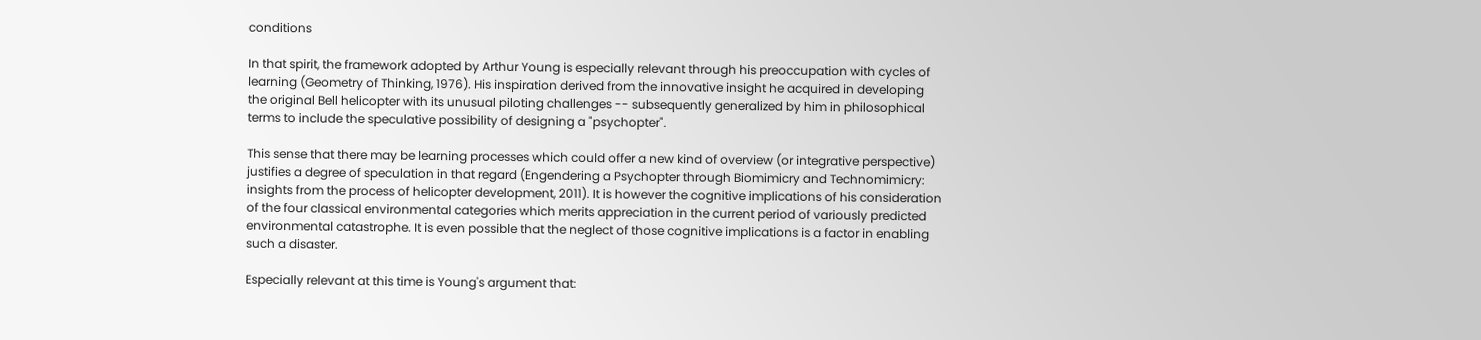conditions

In that spirit, the framework adopted by Arthur Young is especially relevant through his preoccupation with cycles of learning (Geometry of Thinking, 1976). His inspiration derived from the innovative insight he acquired in developing the original Bell helicopter with its unusual piloting challenges -- subsequently generalized by him in philosophical terms to include the speculative possibility of designing a "psychopter".

This sense that there may be learning processes which could offer a new kind of overview (or integrative perspective) justifies a degree of speculation in that regard (Engendering a Psychopter through Biomimicry and Technomimicry: insights from the process of helicopter development, 2011). It is however the cognitive implications of his consideration of the four classical environmental categories which merits appreciation in the current period of variously predicted environmental catastrophe. It is even possible that the neglect of those cognitive implications is a factor in enabling such a disaster.

Especially relevant at this time is Young's argument that: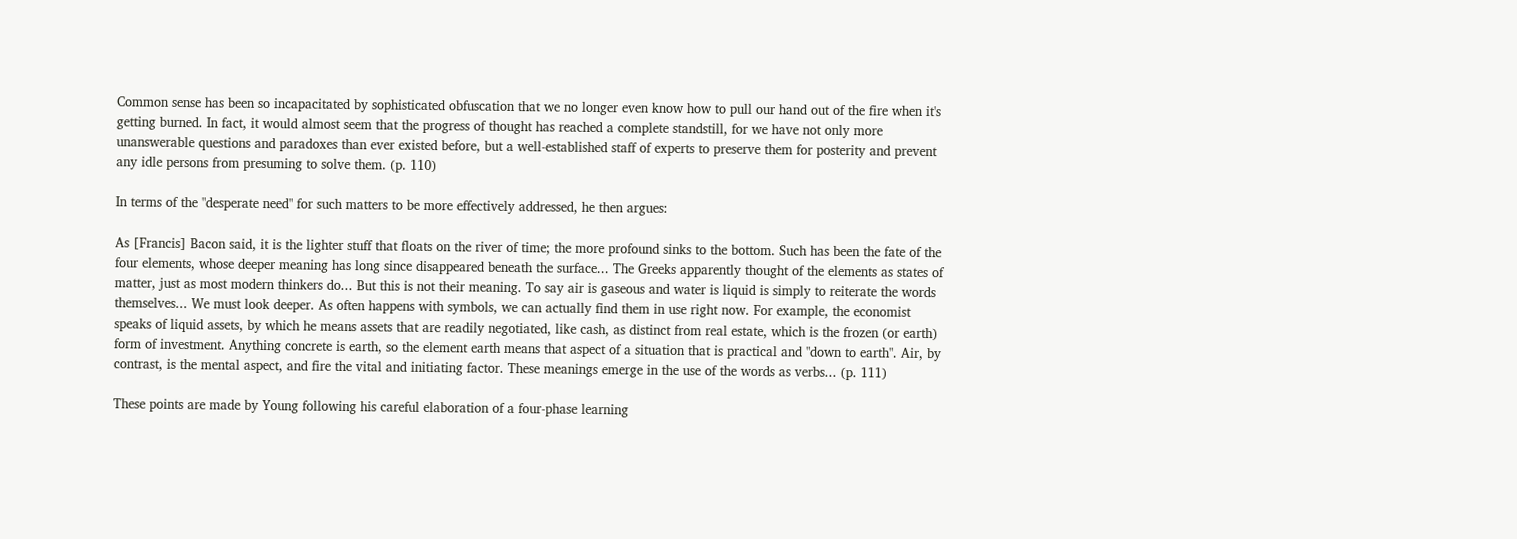Common sense has been so incapacitated by sophisticated obfuscation that we no longer even know how to pull our hand out of the fire when it's getting burned. In fact, it would almost seem that the progress of thought has reached a complete standstill, for we have not only more unanswerable questions and paradoxes than ever existed before, but a well-established staff of experts to preserve them for posterity and prevent any idle persons from presuming to solve them. (p. 110)

In terms of the "desperate need" for such matters to be more effectively addressed, he then argues:

As [Francis] Bacon said, it is the lighter stuff that floats on the river of time; the more profound sinks to the bottom. Such has been the fate of the four elements, whose deeper meaning has long since disappeared beneath the surface... The Greeks apparently thought of the elements as states of matter, just as most modern thinkers do... But this is not their meaning. To say air is gaseous and water is liquid is simply to reiterate the words themselves... We must look deeper. As often happens with symbols, we can actually find them in use right now. For example, the economist speaks of liquid assets, by which he means assets that are readily negotiated, like cash, as distinct from real estate, which is the frozen (or earth) form of investment. Anything concrete is earth, so the element earth means that aspect of a situation that is practical and "down to earth". Air, by contrast, is the mental aspect, and fire the vital and initiating factor. These meanings emerge in the use of the words as verbs... (p. 111)

These points are made by Young following his careful elaboration of a four-phase learning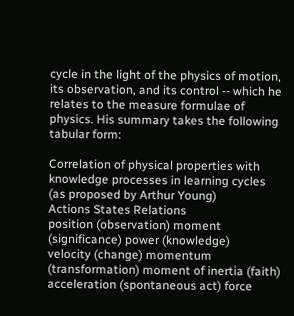cycle in the light of the physics of motion, its observation, and its control -- which he relates to the measure formulae of physics. His summary takes the following tabular form:

Correlation of physical properties with knowledge processes in learning cycles
(as proposed by Arthur Young)
Actions States Relations
position (observation) moment (significance) power (knowledge)
velocity (change) momentum (transformation) moment of inertia (faith)
acceleration (spontaneous act) force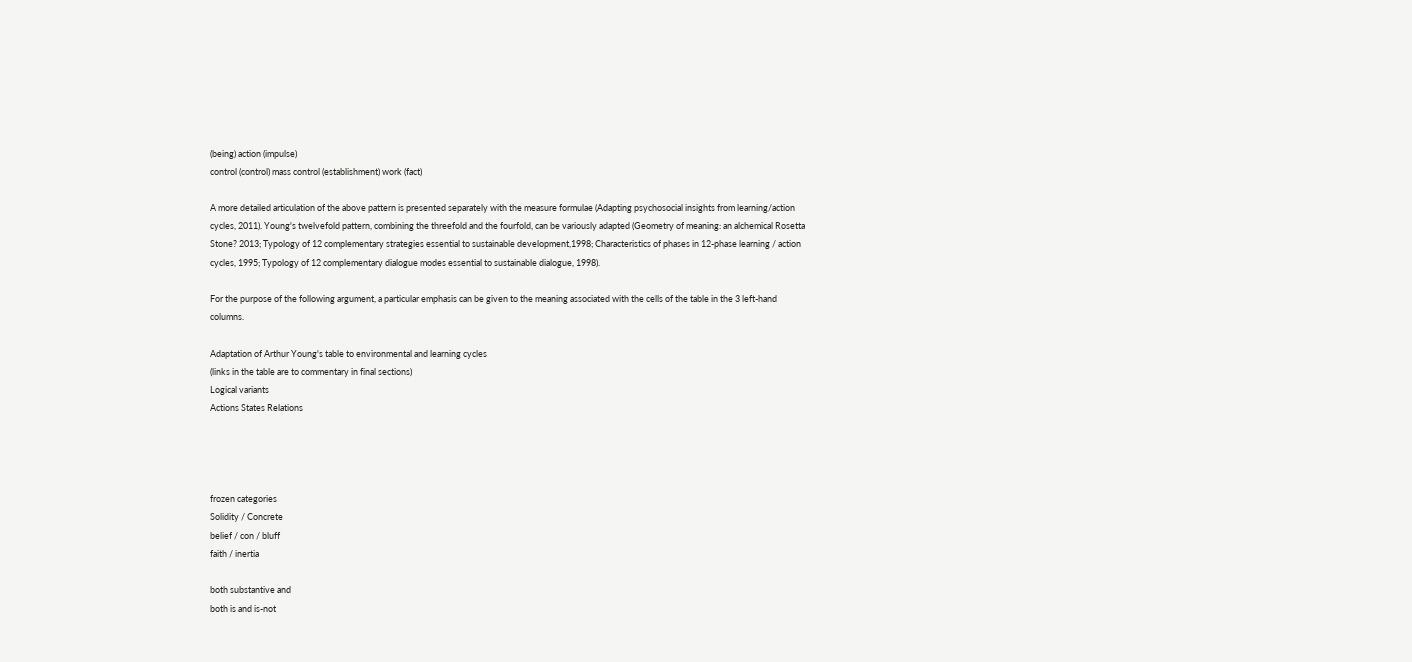(being) action (impulse)
control (control) mass control (establishment) work (fact)

A more detailed articulation of the above pattern is presented separately with the measure formulae (Adapting psychosocial insights from learning/action cycles, 2011). Young's twelvefold pattern, combining the threefold and the fourfold, can be variously adapted (Geometry of meaning: an alchemical Rosetta Stone? 2013; Typology of 12 complementary strategies essential to sustainable development,1998; Characteristics of phases in 12-phase learning / action cycles, 1995; Typology of 12 complementary dialogue modes essential to sustainable dialogue, 1998).

For the purpose of the following argument, a particular emphasis can be given to the meaning associated with the cells of the table in the 3 left-hand columns.

Adaptation of Arthur Young's table to environmental and learning cycles
(links in the table are to commentary in final sections)
Logical variants
Actions States Relations




frozen categories
Solidity / Concrete
belief / con / bluff
faith / inertia

both substantive and
both is and is-not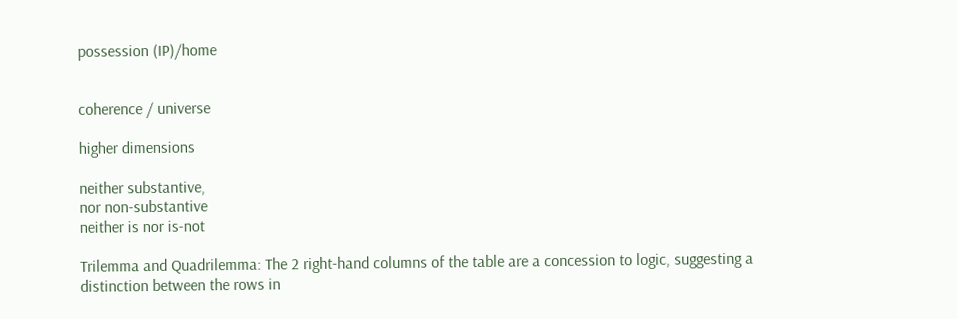possession (IP)/home


coherence / universe

higher dimensions

neither substantive,
nor non-substantive
neither is nor is-not

Trilemma and Quadrilemma: The 2 right-hand columns of the table are a concession to logic, suggesting a distinction between the rows in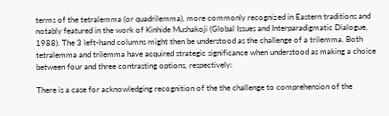terms of the tetralemma (or quadrilemma), more commonly recognized in Eastern traditions and notably featured in the work of Kinhide Mushakoji (Global Issues and Interparadigmatic Dialogue, 1988). The 3 left-hand columns might then be understood as the challenge of a trilemma. Both tetralemma and trilemma have acquired strategic significance when understood as making a choice between four and three contrasting options, respectively:

There is a case for acknowledging recognition of the the challenge to comprehension of the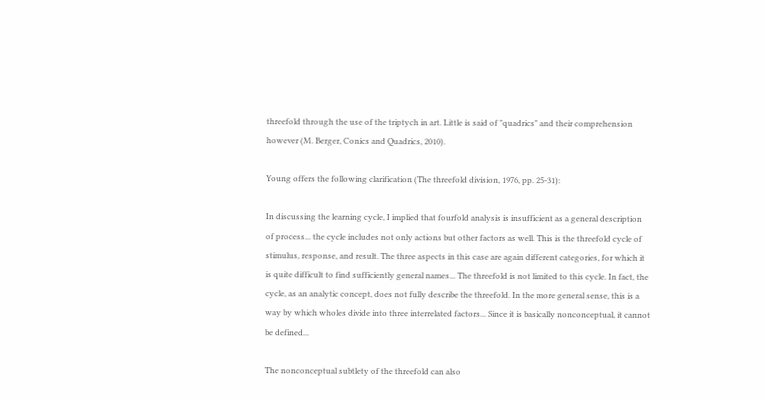threefold through the use of the triptych in art. Little is said of "quadrics" and their comprehension however (M. Berger, Conics and Quadrics, 2010).

Young offers the following clarification (The threefold division, 1976, pp. 25-31):

In discussing the learning cycle, I implied that fourfold analysis is insufficient as a general description of process... the cycle includes not only actions but other factors as well. This is the threefold cycle of stimulus, response, and result. The three aspects in this case are again different categories, for which it is quite difficult to find sufficiently general names... The threefold is not limited to this cycle. In fact, the cycle, as an analytic concept, does not fully describe the threefold. In the more general sense, this is a way by which wholes divide into three interrelated factors... Since it is basically nonconceptual, it cannot be defined...

The nonconceptual subtlety of the threefold can also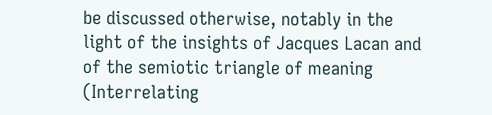be discussed otherwise, notably in the light of the insights of Jacques Lacan and of the semiotic triangle of meaning (Interrelating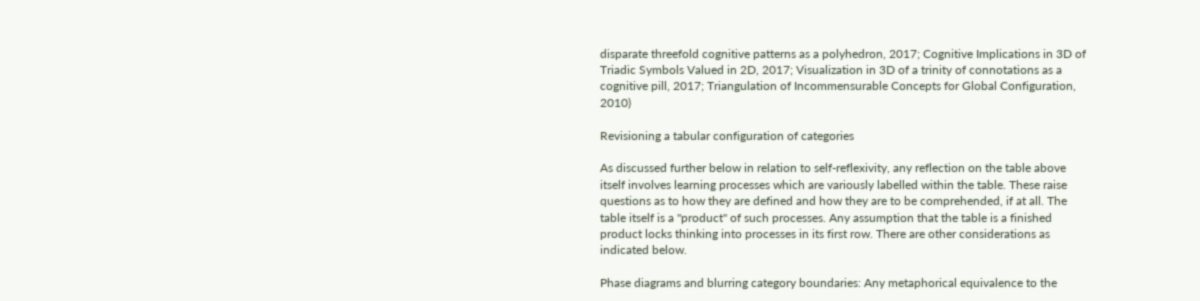disparate threefold cognitive patterns as a polyhedron, 2017; Cognitive Implications in 3D of Triadic Symbols Valued in 2D, 2017; Visualization in 3D of a trinity of connotations as a cognitive pill, 2017; Triangulation of Incommensurable Concepts for Global Configuration, 2010)

Revisioning a tabular configuration of categories

As discussed further below in relation to self-reflexivity, any reflection on the table above itself involves learning processes which are variously labelled within the table. These raise questions as to how they are defined and how they are to be comprehended, if at all. The table itself is a "product" of such processes. Any assumption that the table is a finished product locks thinking into processes in its first row. There are other considerations as indicated below.

Phase diagrams and blurring category boundaries: Any metaphorical equivalence to the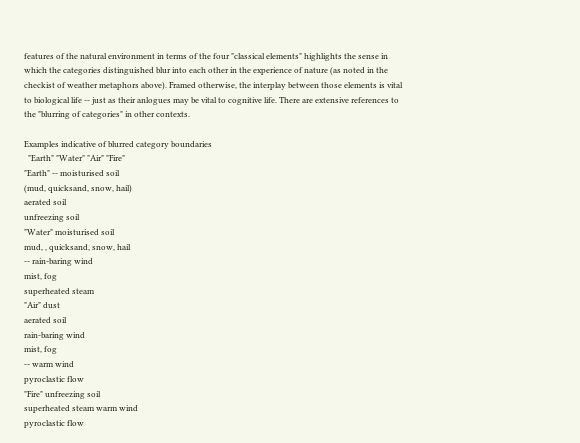features of the natural environment in terms of the four "classical elements" highlights the sense in which the categories distinguished blur into each other in the experience of nature (as noted in the checkist of weather metaphors above). Framed otherwise, the interplay between those elements is vital to biological life -- just as their anlogues may be vital to cognitive life. There are extensive references to the "blurring of categories" in other contexts.

Examples indicative of blurred category boundaries
  "Earth" "Water" "Air" "Fire"
"Earth" -- moisturised soil
(mud, quicksand, snow, hail)
aerated soil
unfreezing soil
"Water" moisturised soil
mud, , quicksand, snow, hail
-- rain-baring wind
mist, fog
superheated steam
"Air" dust
aerated soil
rain-baring wind
mist, fog
-- warm wind
pyroclastic flow
"Fire" unfreezing soil
superheated steam warm wind
pyroclastic flow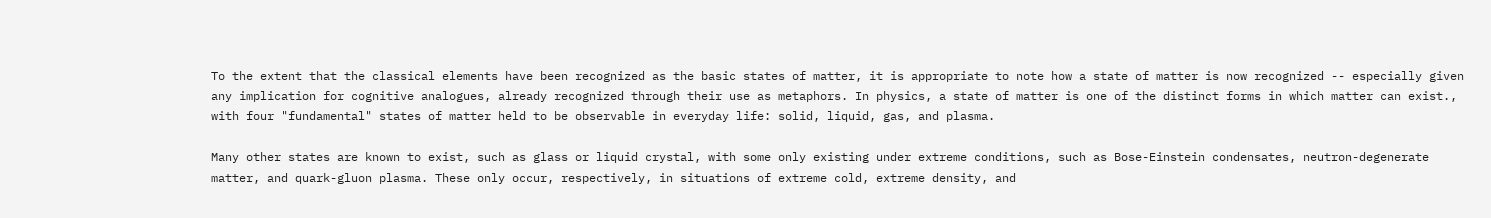To the extent that the classical elements have been recognized as the basic states of matter, it is appropriate to note how a state of matter is now recognized -- especially given any implication for cognitive analogues, already recognized through their use as metaphors. In physics, a state of matter is one of the distinct forms in which matter can exist., with four "fundamental" states of matter held to be observable in everyday life: solid, liquid, gas, and plasma.

Many other states are known to exist, such as glass or liquid crystal, with some only existing under extreme conditions, such as Bose-Einstein condensates, neutron-degenerate matter, and quark-gluon plasma. These only occur, respectively, in situations of extreme cold, extreme density, and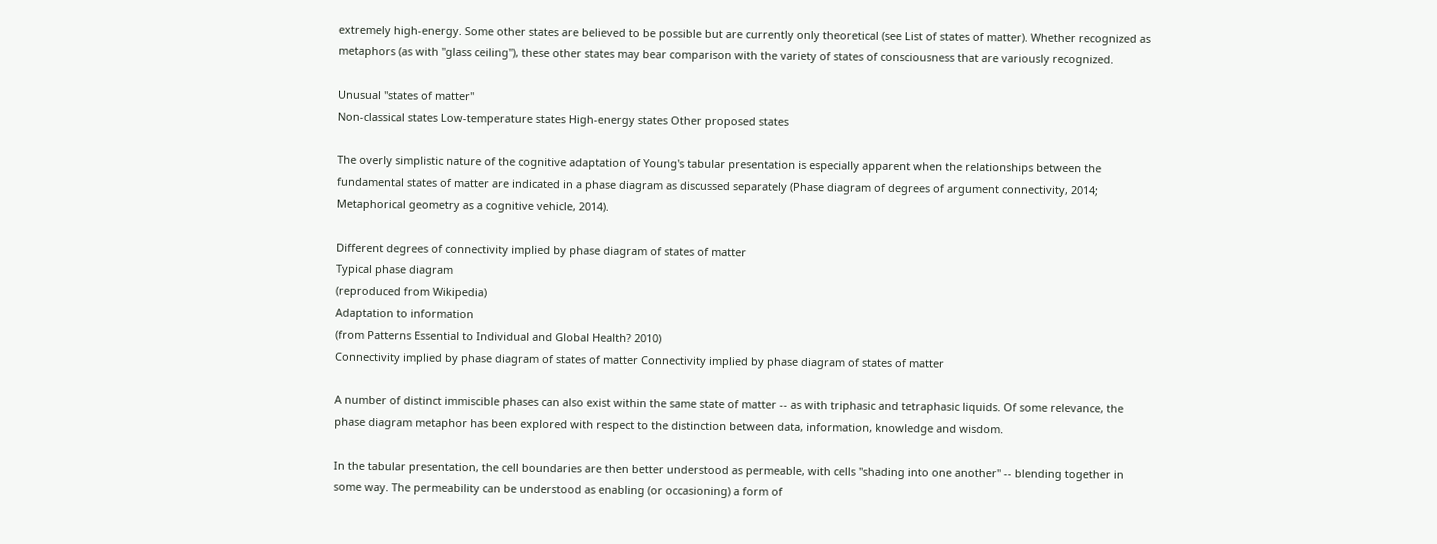extremely high-energy. Some other states are believed to be possible but are currently only theoretical (see List of states of matter). Whether recognized as metaphors (as with "glass ceiling"), these other states may bear comparison with the variety of states of consciousness that are variously recognized.

Unusual "states of matter"
Non-classical states Low-temperature states High-energy states Other proposed states

The overly simplistic nature of the cognitive adaptation of Young's tabular presentation is especially apparent when the relationships between the fundamental states of matter are indicated in a phase diagram as discussed separately (Phase diagram of degrees of argument connectivity, 2014; Metaphorical geometry as a cognitive vehicle, 2014).

Different degrees of connectivity implied by phase diagram of states of matter
Typical phase diagram
(reproduced from Wikipedia)
Adaptation to information
(from Patterns Essential to Individual and Global Health? 2010)
Connectivity implied by phase diagram of states of matter Connectivity implied by phase diagram of states of matter

A number of distinct immiscible phases can also exist within the same state of matter -- as with triphasic and tetraphasic liquids. Of some relevance, the phase diagram metaphor has been explored with respect to the distinction between data, information, knowledge and wisdom.

In the tabular presentation, the cell boundaries are then better understood as permeable, with cells "shading into one another" -- blending together in some way. The permeability can be understood as enabling (or occasioning) a form of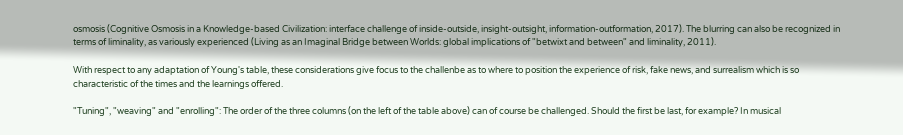osmosis (Cognitive Osmosis in a Knowledge-based Civilization: interface challenge of inside-outside, insight-outsight, information-outformation, 2017). The blurring can also be recognized in terms of liminality, as variously experienced (Living as an Imaginal Bridge between Worlds: global implications of "betwixt and between" and liminality, 2011).

With respect to any adaptation of Young's table, these considerations give focus to the challenbe as to where to position the experience of risk, fake news, and surrealism which is so characteristic of the times and the learnings offered.

"Tuning", "weaving" and "enrolling": The order of the three columns (on the left of the table above) can of course be challenged. Should the first be last, for example? In musical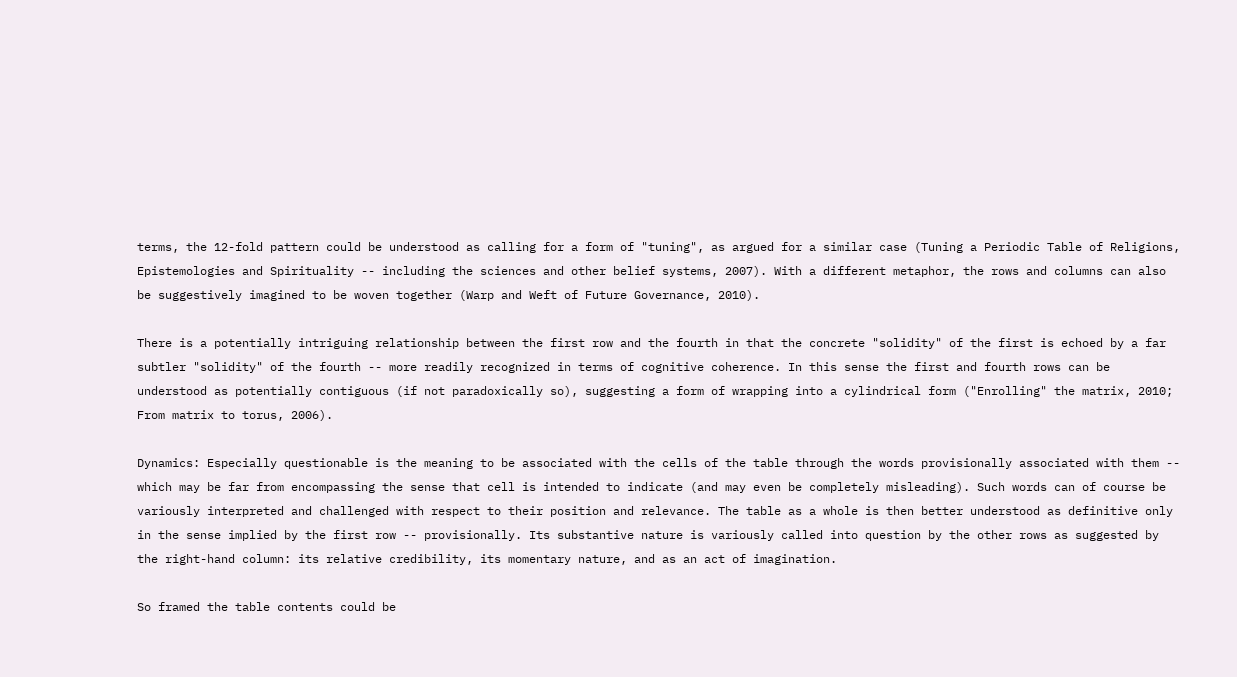terms, the 12-fold pattern could be understood as calling for a form of "tuning", as argued for a similar case (Tuning a Periodic Table of Religions, Epistemologies and Spirituality -- including the sciences and other belief systems, 2007). With a different metaphor, the rows and columns can also be suggestively imagined to be woven together (Warp and Weft of Future Governance, 2010).

There is a potentially intriguing relationship between the first row and the fourth in that the concrete "solidity" of the first is echoed by a far subtler "solidity" of the fourth -- more readily recognized in terms of cognitive coherence. In this sense the first and fourth rows can be understood as potentially contiguous (if not paradoxically so), suggesting a form of wrapping into a cylindrical form ("Enrolling" the matrix, 2010; From matrix to torus, 2006).

Dynamics: Especially questionable is the meaning to be associated with the cells of the table through the words provisionally associated with them -- which may be far from encompassing the sense that cell is intended to indicate (and may even be completely misleading). Such words can of course be variously interpreted and challenged with respect to their position and relevance. The table as a whole is then better understood as definitive only in the sense implied by the first row -- provisionally. Its substantive nature is variously called into question by the other rows as suggested by the right-hand column: its relative credibility, its momentary nature, and as an act of imagination.

So framed the table contents could be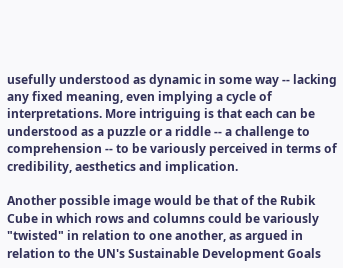usefully understood as dynamic in some way -- lacking any fixed meaning, even implying a cycle of interpretations. More intriguing is that each can be understood as a puzzle or a riddle -- a challenge to comprehension -- to be variously perceived in terms of credibility, aesthetics and implication.

Another possible image would be that of the Rubik Cube in which rows and columns could be variously "twisted" in relation to one another, as argued in relation to the UN's Sustainable Development Goals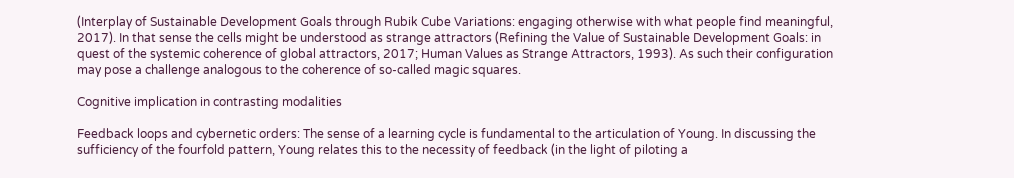(Interplay of Sustainable Development Goals through Rubik Cube Variations: engaging otherwise with what people find meaningful, 2017). In that sense the cells might be understood as strange attractors (Refining the Value of Sustainable Development Goals: in quest of the systemic coherence of global attractors, 2017; Human Values as Strange Attractors, 1993). As such their configuration may pose a challenge analogous to the coherence of so-called magic squares.

Cognitive implication in contrasting modalities

Feedback loops and cybernetic orders: The sense of a learning cycle is fundamental to the articulation of Young. In discussing the sufficiency of the fourfold pattern, Young relates this to the necessity of feedback (in the light of piloting a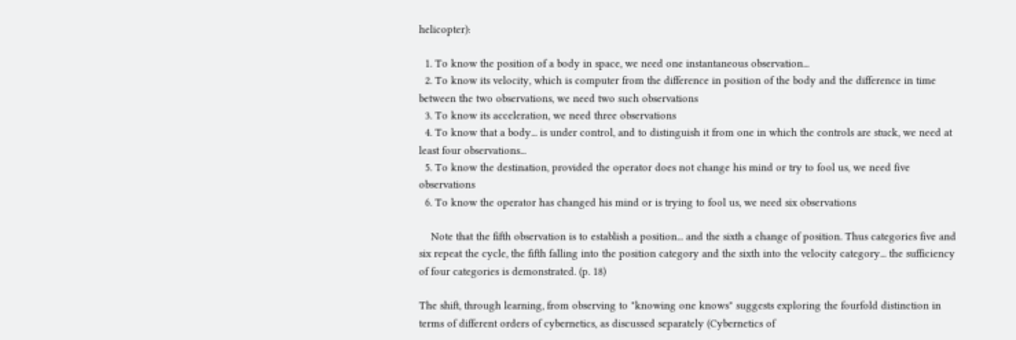helicopter):

  1. To know the position of a body in space, we need one instantaneous observation...
  2. To know its velocity, which is computer from the difference in position of the body and the difference in time between the two observations, we need two such observations
  3. To know its acceleration, we need three observations
  4. To know that a body... is under control, and to distinguish it from one in which the controls are stuck, we need at least four observations...
  5. To know the destination, provided the operator does not change his mind or try to fool us, we need five observations
  6. To know the operator has changed his mind or is trying to fool us, we need six observations

    Note that the fifth observation is to establish a position... and the sixth a change of position. Thus categories five and six repeat the cycle, the fifth falling into the position category and the sixth into the velocity category... the sufficiency of four categories is demonstrated. (p. 18)

The shift, through learning, from observing to "knowing one knows" suggests exploring the fourfold distinction in terms of different orders of cybernetics, as discussed separately (Cybernetics of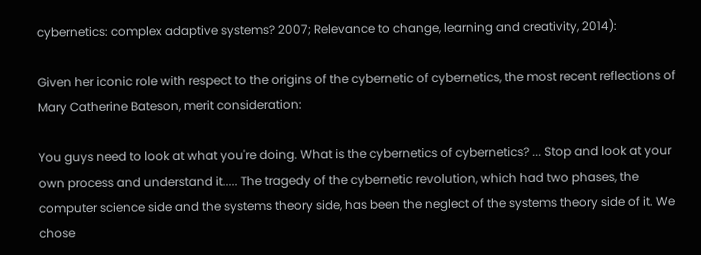cybernetics: complex adaptive systems? 2007; Relevance to change, learning and creativity, 2014):

Given her iconic role with respect to the origins of the cybernetic of cybernetics, the most recent reflections of Mary Catherine Bateson, merit consideration:

You guys need to look at what you're doing. What is the cybernetics of cybernetics? ... Stop and look at your own process and understand it..... The tragedy of the cybernetic revolution, which had two phases, the computer science side and the systems theory side, has been the neglect of the systems theory side of it. We chose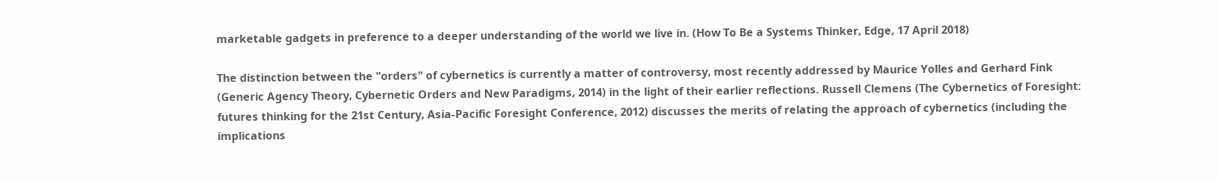marketable gadgets in preference to a deeper understanding of the world we live in. (How To Be a Systems Thinker, Edge, 17 April 2018)

The distinction between the "orders" of cybernetics is currently a matter of controversy, most recently addressed by Maurice Yolles and Gerhard Fink (Generic Agency Theory, Cybernetic Orders and New Paradigms, 2014) in the light of their earlier reflections. Russell Clemens (The Cybernetics of Foresight: futures thinking for the 21st Century, Asia-Pacific Foresight Conference, 2012) discusses the merits of relating the approach of cybernetics (including the implications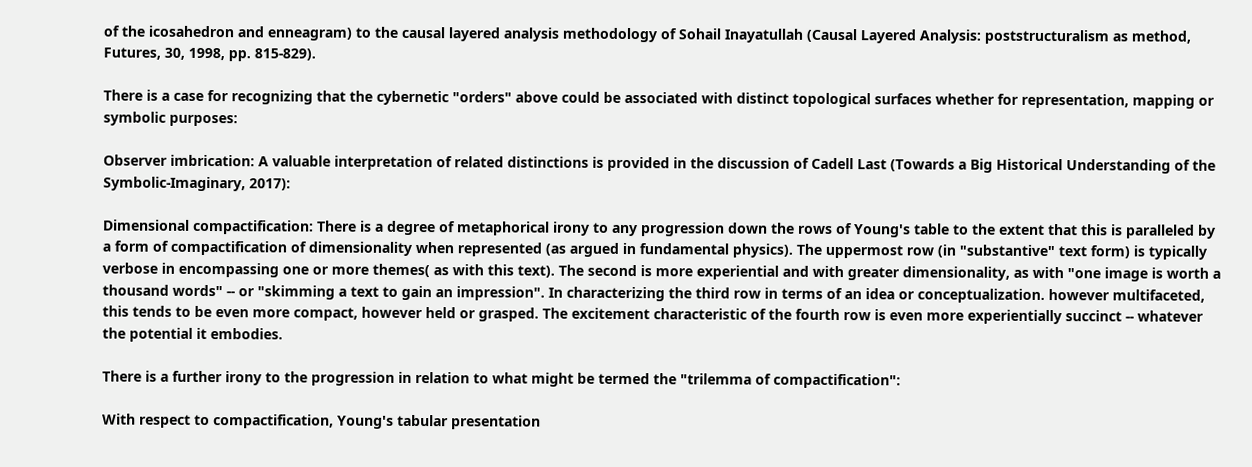of the icosahedron and enneagram) to the causal layered analysis methodology of Sohail Inayatullah (Causal Layered Analysis: poststructuralism as method, Futures, 30, 1998, pp. 815-829).

There is a case for recognizing that the cybernetic "orders" above could be associated with distinct topological surfaces whether for representation, mapping or symbolic purposes:

Observer imbrication: A valuable interpretation of related distinctions is provided in the discussion of Cadell Last (Towards a Big Historical Understanding of the Symbolic-Imaginary, 2017):

Dimensional compactification: There is a degree of metaphorical irony to any progression down the rows of Young's table to the extent that this is paralleled by a form of compactification of dimensionality when represented (as argued in fundamental physics). The uppermost row (in "substantive" text form) is typically verbose in encompassing one or more themes( as with this text). The second is more experiential and with greater dimensionality, as with "one image is worth a thousand words" -- or "skimming a text to gain an impression". In characterizing the third row in terms of an idea or conceptualization. however multifaceted, this tends to be even more compact, however held or grasped. The excitement characteristic of the fourth row is even more experientially succinct -- whatever the potential it embodies.

There is a further irony to the progression in relation to what might be termed the "trilemma of compactification":

With respect to compactification, Young's tabular presentation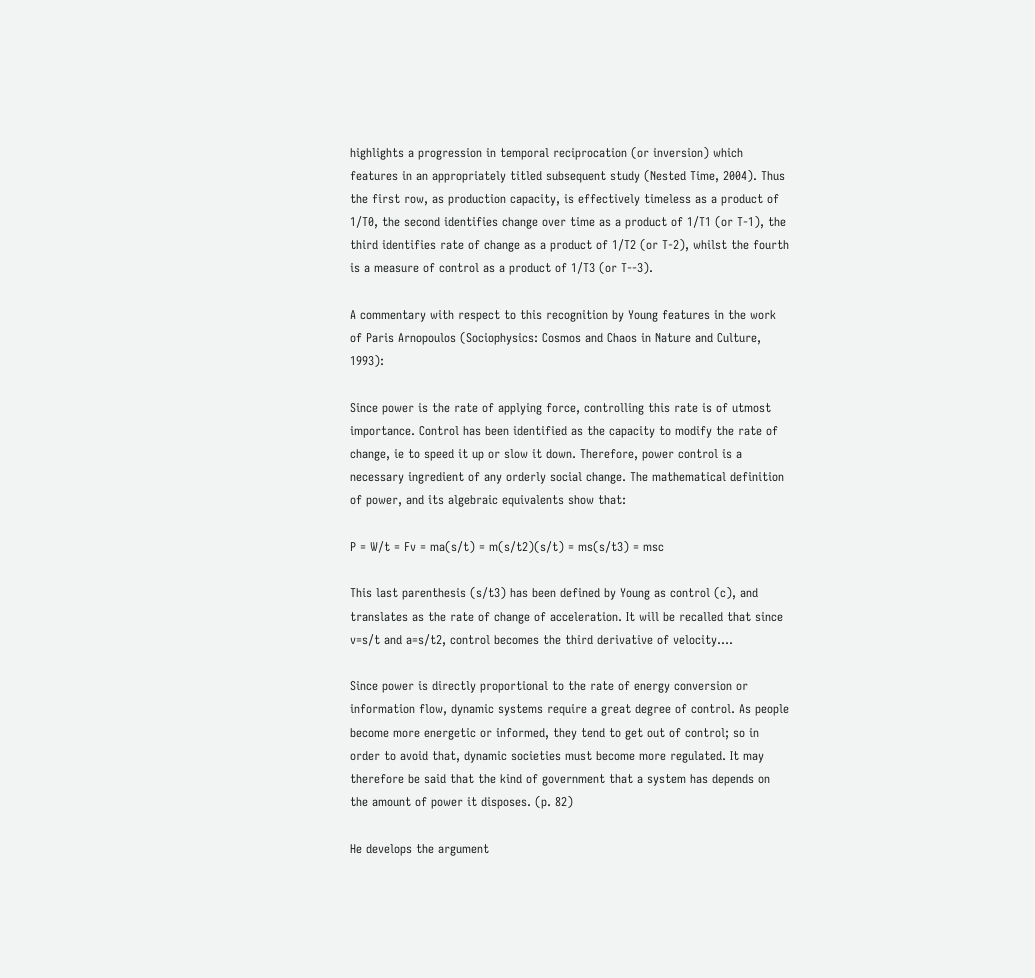highlights a progression in temporal reciprocation (or inversion) which features in an appropriately titled subsequent study (Nested Time, 2004). Thus the first row, as production capacity, is effectively timeless as a product of 1/T0, the second identifies change over time as a product of 1/T1 (or T-1), the third identifies rate of change as a product of 1/T2 (or T-2), whilst the fourth is a measure of control as a product of 1/T3 (or T--3).

A commentary with respect to this recognition by Young features in the work of Paris Arnopoulos (Sociophysics: Cosmos and Chaos in Nature and Culture, 1993):

Since power is the rate of applying force, controlling this rate is of utmost importance. Control has been identified as the capacity to modify the rate of change, ie to speed it up or slow it down. Therefore, power control is a necessary ingredient of any orderly social change. The mathematical definition of power, and its algebraic equivalents show that:

P = W/t = Fv = ma(s/t) = m(s/t2)(s/t) = ms(s/t3) = msc

This last parenthesis (s/t3) has been defined by Young as control (c), and translates as the rate of change of acceleration. It will be recalled that since v=s/t and a=s/t2, control becomes the third derivative of velocity....

Since power is directly proportional to the rate of energy conversion or information flow, dynamic systems require a great degree of control. As people become more energetic or informed, they tend to get out of control; so in order to avoid that, dynamic societies must become more regulated. It may therefore be said that the kind of government that a system has depends on the amount of power it disposes. (p. 82)

He develops the argument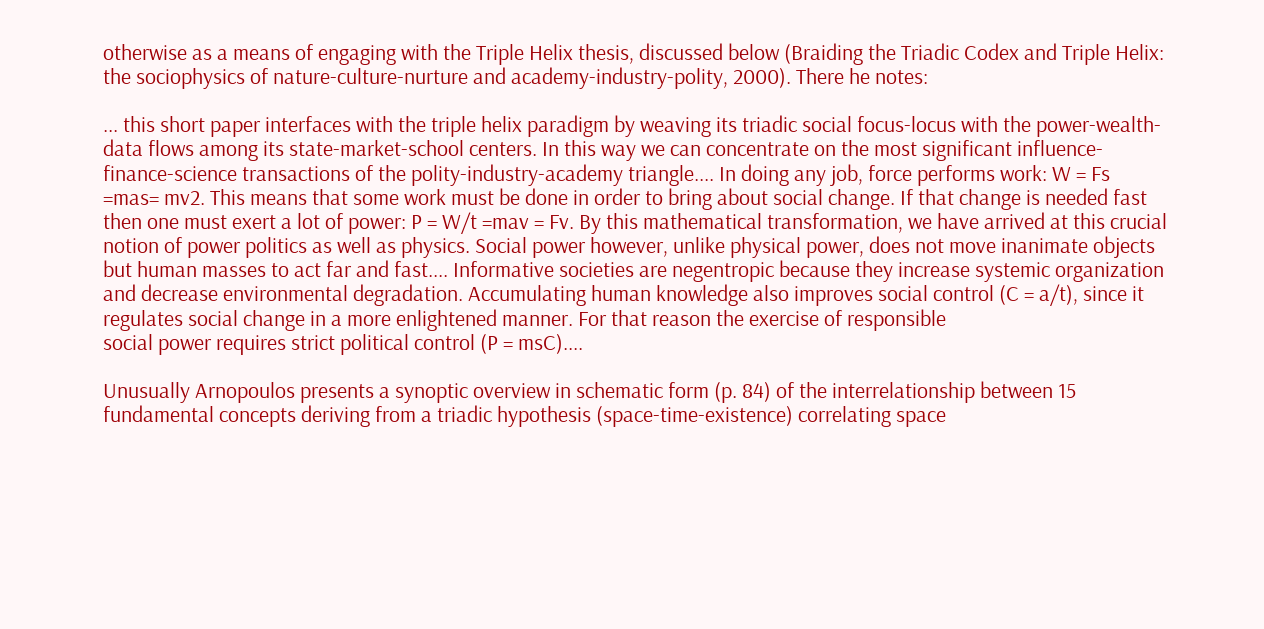otherwise as a means of engaging with the Triple Helix thesis, discussed below (Braiding the Triadic Codex and Triple Helix: the sociophysics of nature-culture-nurture and academy-industry-polity, 2000). There he notes:

... this short paper interfaces with the triple helix paradigm by weaving its triadic social focus-locus with the power-wealth-data flows among its state-market-school centers. In this way we can concentrate on the most significant influence-finance-science transactions of the polity-industry-academy triangle.... In doing any job, force performs work: W = Fs =mas= mv2. This means that some work must be done in order to bring about social change. If that change is needed fast then one must exert a lot of power: P = W/t =mav = Fv. By this mathematical transformation, we have arrived at this crucial notion of power politics as well as physics. Social power however, unlike physical power, does not move inanimate objects but human masses to act far and fast.... Informative societies are negentropic because they increase systemic organization and decrease environmental degradation. Accumulating human knowledge also improves social control (C = a/t), since it regulates social change in a more enlightened manner. For that reason the exercise of responsible
social power requires strict political control (P = msC)....

Unusually Arnopoulos presents a synoptic overview in schematic form (p. 84) of the interrelationship between 15 fundamental concepts deriving from a triadic hypothesis (space-time-existence) correlating space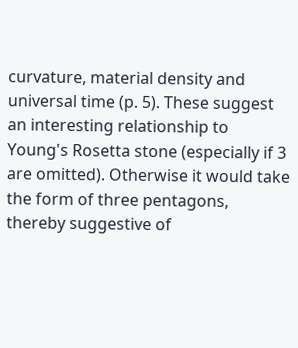curvature, material density and universal time (p. 5). These suggest an interesting relationship to Young's Rosetta stone (especially if 3 are omitted). Otherwise it would take the form of three pentagons, thereby suggestive of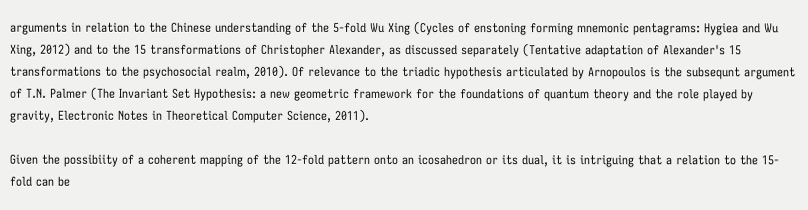arguments in relation to the Chinese understanding of the 5-fold Wu Xing (Cycles of enstoning forming mnemonic pentagrams: Hygiea and Wu Xing, 2012) and to the 15 transformations of Christopher Alexander, as discussed separately (Tentative adaptation of Alexander's 15 transformations to the psychosocial realm, 2010). Of relevance to the triadic hypothesis articulated by Arnopoulos is the subsequnt argument of T.N. Palmer (The Invariant Set Hypothesis: a new geometric framework for the foundations of quantum theory and the role played by gravity, Electronic Notes in Theoretical Computer Science, 2011).

Given the possibiity of a coherent mapping of the 12-fold pattern onto an icosahedron or its dual, it is intriguing that a relation to the 15-fold can be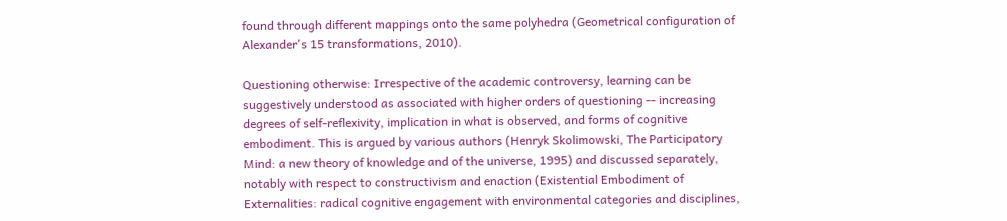found through different mappings onto the same polyhedra (Geometrical configuration of Alexander's 15 transformations, 2010).

Questioning otherwise: Irrespective of the academic controversy, learning can be suggestively understood as associated with higher orders of questioning -- increasing degrees of self-reflexivity, implication in what is observed, and forms of cognitive embodiment. This is argued by various authors (Henryk Skolimowski, The Participatory Mind: a new theory of knowledge and of the universe, 1995) and discussed separately, notably with respect to constructivism and enaction (Existential Embodiment of Externalities: radical cognitive engagement with environmental categories and disciplines,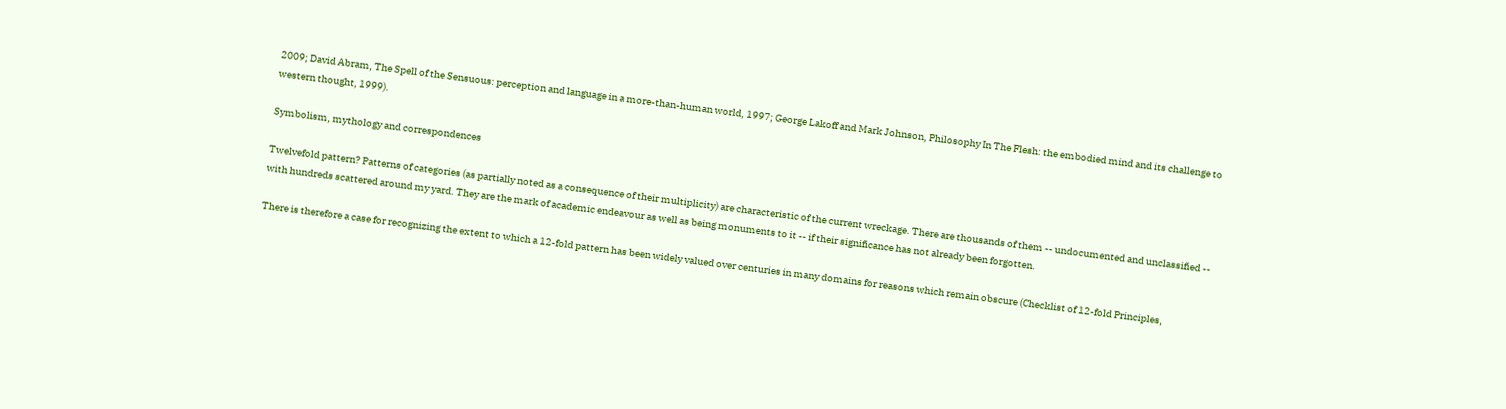2009; David Abram, The Spell of the Sensuous: perception and language in a more-than-human world, 1997; George Lakoff and Mark Johnson, Philosophy In The Flesh: the embodied mind and its challenge to western thought, 1999).

Symbolism, mythology and correspondences

Twelvefold pattern? Patterns of categories (as partially noted as a consequence of their multiplicity) are characteristic of the current wreckage. There are thousands of them -- undocumented and unclassified -- with hundreds scattered around my yard. They are the mark of academic endeavour as well as being monuments to it -- if their significance has not already been forgotten.

There is therefore a case for recognizing the extent to which a 12-fold pattern has been widely valued over centuries in many domains for reasons which remain obscure (Checklist of 12-fold Principles,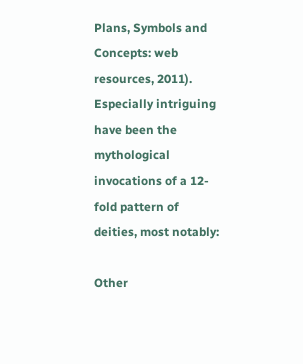Plans, Symbols and Concepts: web resources, 2011). Especially intriguing have been the mythological invocations of a 12-fold pattern of deities, most notably:

Other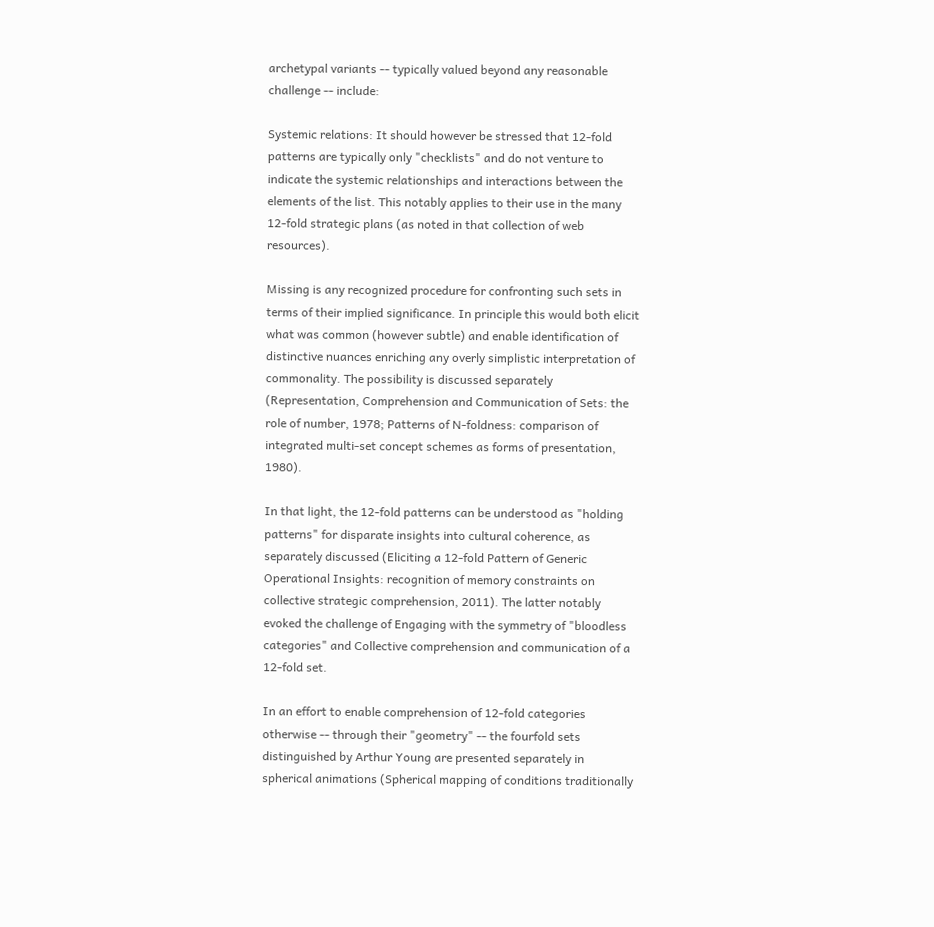archetypal variants -- typically valued beyond any reasonable challenge -- include:

Systemic relations: It should however be stressed that 12-fold patterns are typically only "checklists" and do not venture to indicate the systemic relationships and interactions between the elements of the list. This notably applies to their use in the many 12-fold strategic plans (as noted in that collection of web resources).

Missing is any recognized procedure for confronting such sets in terms of their implied significance. In principle this would both elicit what was common (however subtle) and enable identification of distinctive nuances enriching any overly simplistic interpretation of commonality. The possibility is discussed separately (Representation, Comprehension and Communication of Sets: the role of number, 1978; Patterns of N-foldness: comparison of integrated multi-set concept schemes as forms of presentation, 1980).

In that light, the 12-fold patterns can be understood as "holding patterns" for disparate insights into cultural coherence, as separately discussed (Eliciting a 12-fold Pattern of Generic Operational Insights: recognition of memory constraints on collective strategic comprehension, 2011). The latter notably evoked the challenge of Engaging with the symmetry of "bloodless categories" and Collective comprehension and communication of a 12-fold set.

In an effort to enable comprehension of 12-fold categories otherwise -- through their "geometry" -- the fourfold sets distinguished by Arthur Young are presented separately in spherical animations (Spherical mapping of conditions traditionally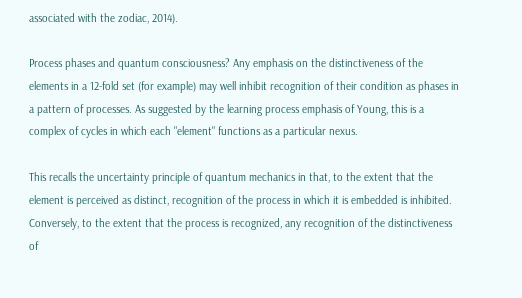associated with the zodiac, 2014).

Process phases and quantum consciousness? Any emphasis on the distinctiveness of the elements in a 12-fold set (for example) may well inhibit recognition of their condition as phases in a pattern of processes. As suggested by the learning process emphasis of Young, this is a complex of cycles in which each "element" functions as a particular nexus.

This recalls the uncertainty principle of quantum mechanics in that, to the extent that the element is perceived as distinct, recognition of the process in which it is embedded is inhibited. Conversely, to the extent that the process is recognized, any recognition of the distinctiveness of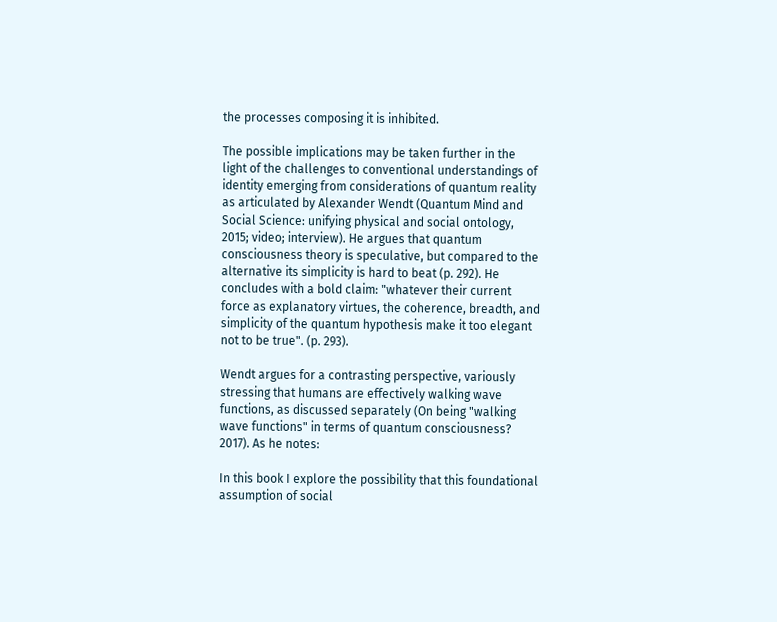the processes composing it is inhibited.

The possible implications may be taken further in the light of the challenges to conventional understandings of identity emerging from considerations of quantum reality as articulated by Alexander Wendt (Quantum Mind and Social Science: unifying physical and social ontology, 2015; video; interview). He argues that quantum consciousness theory is speculative, but compared to the alternative its simplicity is hard to beat (p. 292). He concludes with a bold claim: "whatever their current force as explanatory virtues, the coherence, breadth, and simplicity of the quantum hypothesis make it too elegant not to be true". (p. 293).

Wendt argues for a contrasting perspective, variously stressing that humans are effectively walking wave functions, as discussed separately (On being "walking wave functions" in terms of quantum consciousness? 2017). As he notes:

In this book I explore the possibility that this foundational assumption of social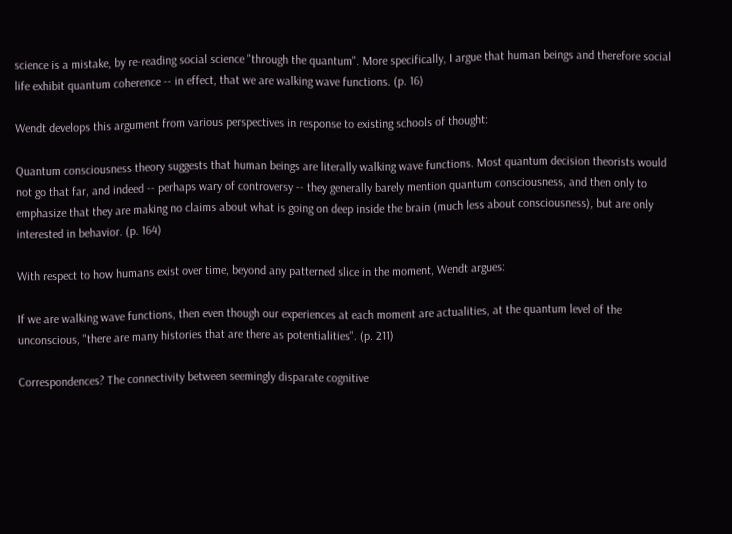science is a mistake, by re-reading social science "through the quantum". More specifically, I argue that human beings and therefore social life exhibit quantum coherence -- in effect, that we are walking wave functions. (p. 16)

Wendt develops this argument from various perspectives in response to existing schools of thought:

Quantum consciousness theory suggests that human beings are literally walking wave functions. Most quantum decision theorists would not go that far, and indeed -- perhaps wary of controversy -- they generally barely mention quantum consciousness, and then only to emphasize that they are making no claims about what is going on deep inside the brain (much less about consciousness), but are only interested in behavior. (p. 164)

With respect to how humans exist over time, beyond any patterned slice in the moment, Wendt argues:

If we are walking wave functions, then even though our experiences at each moment are actualities, at the quantum level of the unconscious, "there are many histories that are there as potentialities". (p. 211)

Correspondences? The connectivity between seemingly disparate cognitive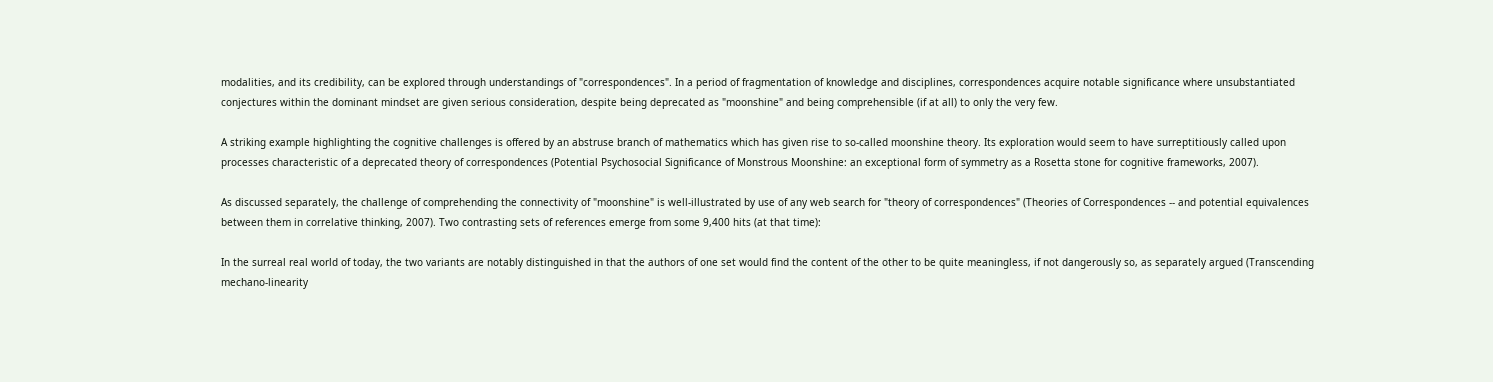modalities, and its credibility, can be explored through understandings of "correspondences". In a period of fragmentation of knowledge and disciplines, correspondences acquire notable significance where unsubstantiated conjectures within the dominant mindset are given serious consideration, despite being deprecated as "moonshine" and being comprehensible (if at all) to only the very few.

A striking example highlighting the cognitive challenges is offered by an abstruse branch of mathematics which has given rise to so-called moonshine theory. Its exploration would seem to have surreptitiously called upon processes characteristic of a deprecated theory of correspondences (Potential Psychosocial Significance of Monstrous Moonshine: an exceptional form of symmetry as a Rosetta stone for cognitive frameworks, 2007).

As discussed separately, the challenge of comprehending the connectivity of "moonshine" is well-illustrated by use of any web search for "theory of correspondences" (Theories of Correspondences -- and potential equivalences between them in correlative thinking, 2007). Two contrasting sets of references emerge from some 9,400 hits (at that time):

In the surreal real world of today, the two variants are notably distinguished in that the authors of one set would find the content of the other to be quite meaningless, if not dangerously so, as separately argued (Transcending mechano-linearity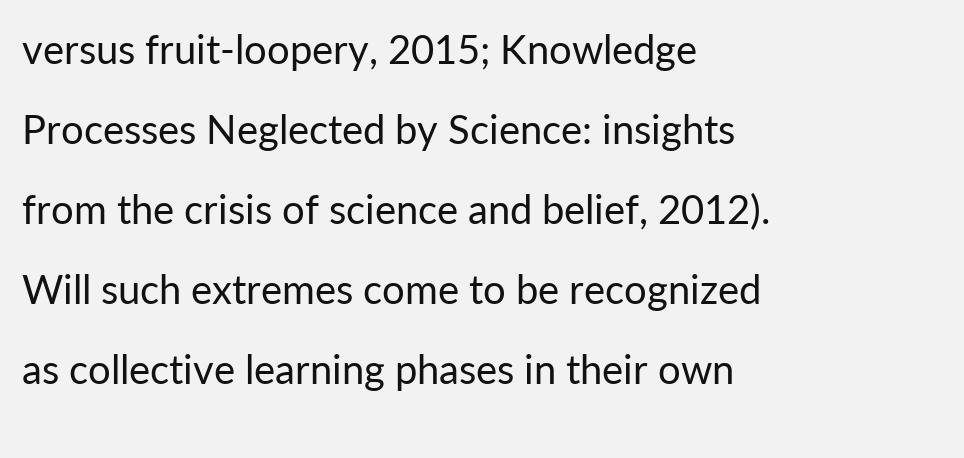versus fruit-loopery, 2015; Knowledge Processes Neglected by Science: insights from the crisis of science and belief, 2012). Will such extremes come to be recognized as collective learning phases in their own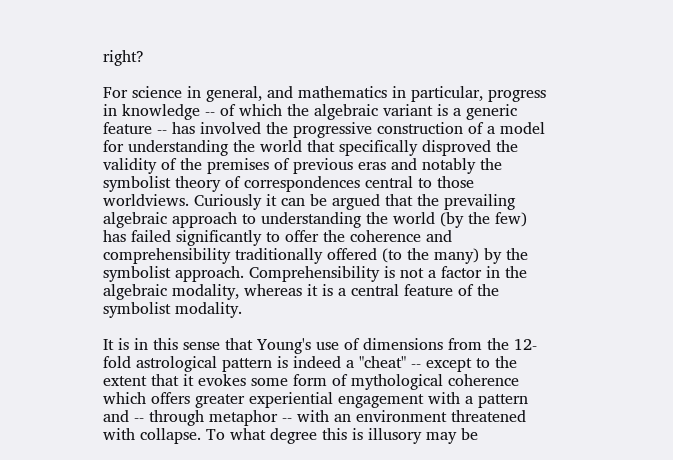right?

For science in general, and mathematics in particular, progress in knowledge -- of which the algebraic variant is a generic feature -- has involved the progressive construction of a model for understanding the world that specifically disproved the validity of the premises of previous eras and notably the symbolist theory of correspondences central to those worldviews. Curiously it can be argued that the prevailing algebraic approach to understanding the world (by the few) has failed significantly to offer the coherence and comprehensibility traditionally offered (to the many) by the symbolist approach. Comprehensibility is not a factor in the algebraic modality, whereas it is a central feature of the symbolist modality.

It is in this sense that Young's use of dimensions from the 12-fold astrological pattern is indeed a "cheat" -- except to the extent that it evokes some form of mythological coherence which offers greater experiential engagement with a pattern and -- through metaphor -- with an environment threatened with collapse. To what degree this is illusory may be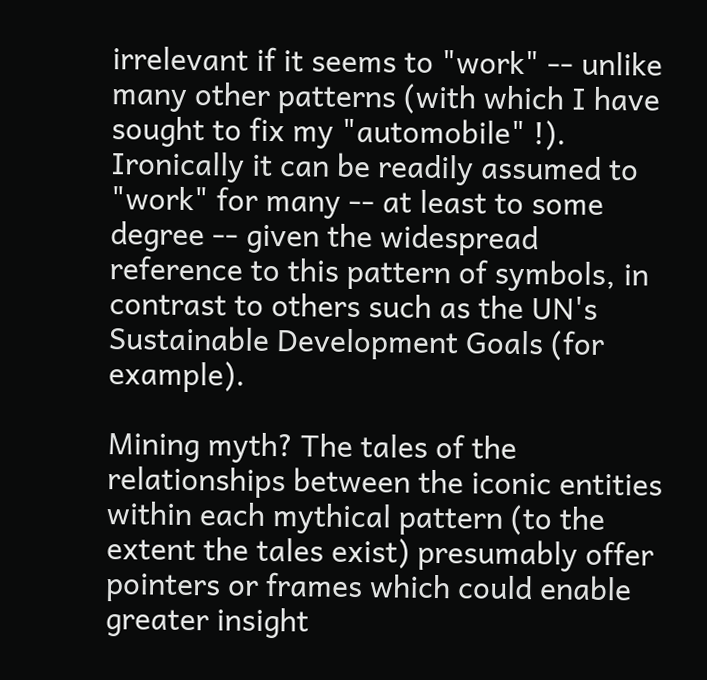irrelevant if it seems to "work" -- unlike many other patterns (with which I have sought to fix my "automobile" !). Ironically it can be readily assumed to "work" for many -- at least to some degree -- given the widespread reference to this pattern of symbols, in contrast to others such as the UN's Sustainable Development Goals (for example).

Mining myth? The tales of the relationships between the iconic entities within each mythical pattern (to the extent the tales exist) presumably offer pointers or frames which could enable greater insight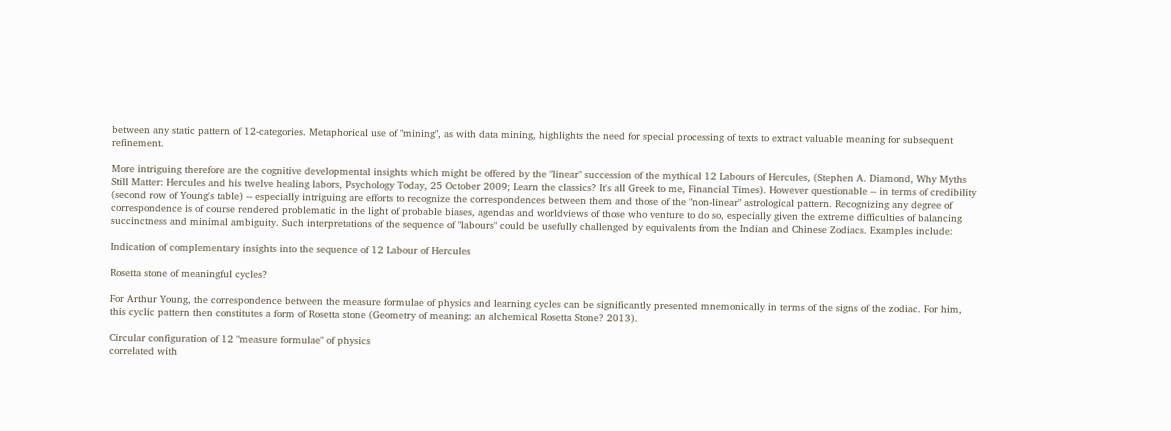between any static pattern of 12-categories. Metaphorical use of "mining", as with data mining, highlights the need for special processing of texts to extract valuable meaning for subsequent refinement.

More intriguing therefore are the cognitive developmental insights which might be offered by the "linear" succession of the mythical 12 Labours of Hercules, (Stephen A. Diamond, Why Myths Still Matter: Hercules and his twelve healing labors, Psychology Today, 25 October 2009; Learn the classics? It's all Greek to me, Financial Times). However questionable -- in terms of credibility (second row of Young's table) -- especially intriguing are efforts to recognize the correspondences between them and those of the "non-linear" astrological pattern. Recognizing any degree of correspondence is of course rendered problematic in the light of probable biases, agendas and worldviews of those who venture to do so, especially given the extreme difficulties of balancing succinctness and minimal ambiguity. Such interpretations of the sequence of "labours" could be usefully challenged by equivalents from the Indian and Chinese Zodiacs. Examples include:

Indication of complementary insights into the sequence of 12 Labour of Hercules

Rosetta stone of meaningful cycles?

For Arthur Young, the correspondence between the measure formulae of physics and learning cycles can be significantly presented mnemonically in terms of the signs of the zodiac. For him, this cyclic pattern then constitutes a form of Rosetta stone (Geometry of meaning: an alchemical Rosetta Stone? 2013).

Circular configuration of 12 "measure formulae" of physics
correlated with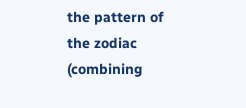the pattern of the zodiac
(combining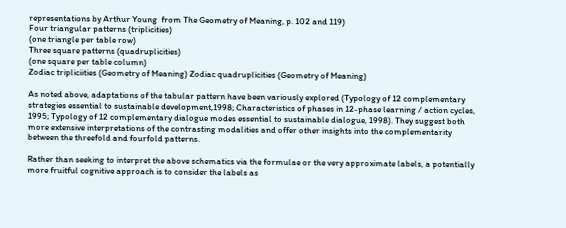representations by Arthur Young  from The Geometry of Meaning, p. 102 and 119)
Four triangular patterns (triplicities)
(one triangle per table row)
Three square patterns (quadruplicities)
(one square per table column)
Zodiac tripliciities (Geometry of Meaning) Zodiac quadruplicities (Geometry of Meaning)

As noted above, adaptations of the tabular pattern have been variously explored (Typology of 12 complementary strategies essential to sustainable development,1998; Characteristics of phases in 12-phase learning / action cycles, 1995; Typology of 12 complementary dialogue modes essential to sustainable dialogue, 1998). They suggest both more extensive interpretations of the contrasting modalities and offer other insights into the complementarity between the threefold and fourfold patterns.

Rather than seeking to interpret the above schematics via the formulae or the very approximate labels, a potentially more fruitful cognitive approach is to consider the labels as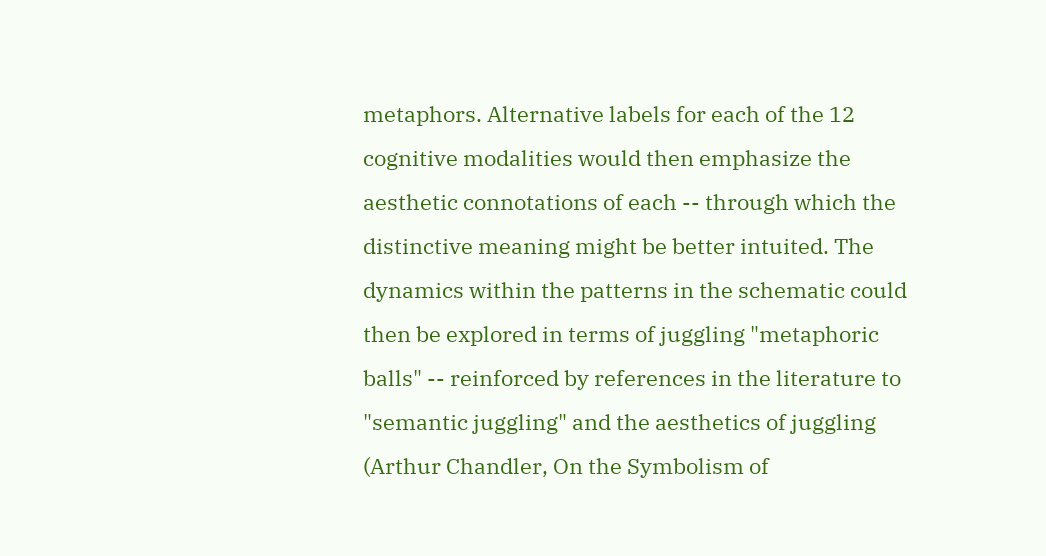metaphors. Alternative labels for each of the 12 cognitive modalities would then emphasize the aesthetic connotations of each -- through which the distinctive meaning might be better intuited. The dynamics within the patterns in the schematic could then be explored in terms of juggling "metaphoric balls" -- reinforced by references in the literature to "semantic juggling" and the aesthetics of juggling (Arthur Chandler, On the Symbolism of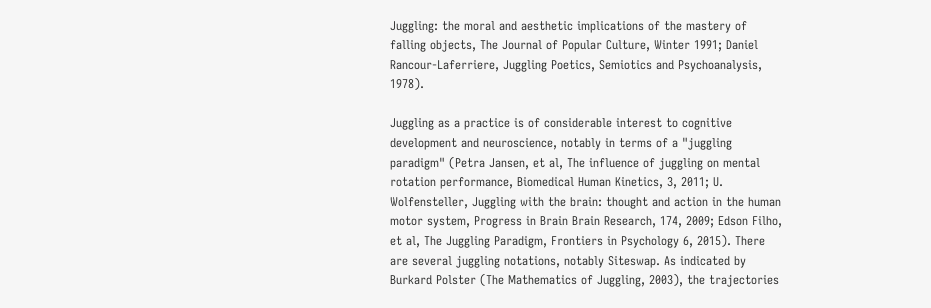Juggling: the moral and aesthetic implications of the mastery of falling objects, The Journal of Popular Culture, Winter 1991; Daniel Rancour-Laferriere, Juggling Poetics, Semiotics and Psychoanalysis, 1978).

Juggling as a practice is of considerable interest to cognitive development and neuroscience, notably in terms of a "juggling paradigm" (Petra Jansen, et al, The influence of juggling on mental rotation performance, Biomedical Human Kinetics, 3, 2011; U. Wolfensteller, Juggling with the brain: thought and action in the human motor system, Progress in Brain Brain Research, 174, 2009; Edson Filho, et al, The Juggling Paradigm, Frontiers in Psychology 6, 2015). There are several juggling notations, notably Siteswap. As indicated by Burkard Polster (The Mathematics of Juggling, 2003), the trajectories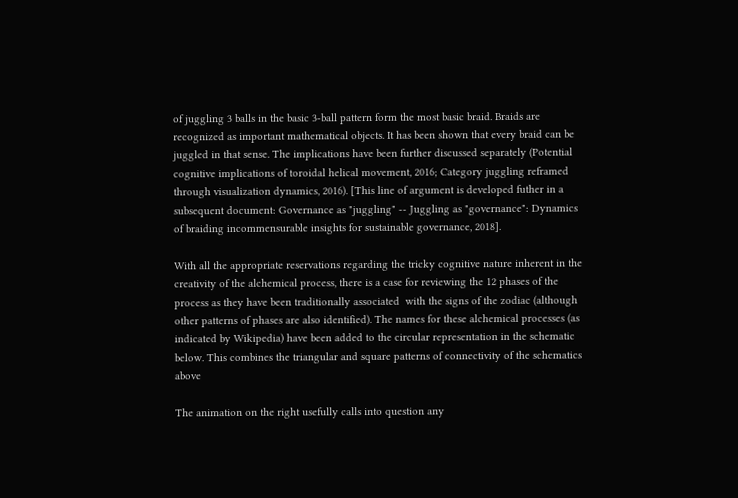of juggling 3 balls in the basic 3-ball pattern form the most basic braid. Braids are recognized as important mathematical objects. It has been shown that every braid can be juggled in that sense. The implications have been further discussed separately (Potential cognitive implications of toroidal helical movement, 2016; Category juggling reframed through visualization dynamics, 2016). [This line of argument is developed futher in a subsequent document: Governance as "juggling" -- Juggling as "governance": Dynamics of braiding incommensurable insights for sustainable governance, 2018].

With all the appropriate reservations regarding the tricky cognitive nature inherent in the creativity of the alchemical process, there is a case for reviewing the 12 phases of the process as they have been traditionally associated  with the signs of the zodiac (although other patterns of phases are also identified). The names for these alchemical processes (as indicated by Wikipedia) have been added to the circular representation in the schematic below. This combines the triangular and square patterns of connectivity of the schematics above

The animation on the right usefully calls into question any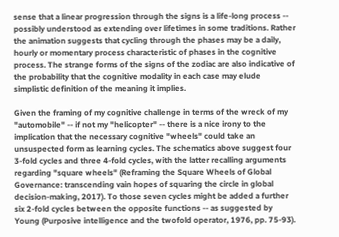sense that a linear progression through the signs is a life-long process -- possibly understood as extending over lifetimes in some traditions. Rather the animation suggests that cycling through the phases may be a daily, hourly or momentary process characteristic of phases in the cognitive process. The strange forms of the signs of the zodiac are also indicative of the probability that the cognitive modality in each case may elude simplistic definition of the meaning it implies.

Given the framing of my cognitive challenge in terms of the wreck of my "automobile" -- if not my "helicopter" -- there is a nice irony to the implication that the necessary cognitive "wheels" could take an unsuspected form as learning cycles. The schematics above suggest four 3-fold cycles and three 4-fold cycles, with the latter recalling arguments regarding "square wheels" (Reframing the Square Wheels of Global Governance: transcending vain hopes of squaring the circle in global decision-making, 2017). To those seven cycles might be added a further six 2-fold cycles between the opposite functions -- as suggested by Young (Purposive intelligence and the twofold operator, 1976, pp. 75-93).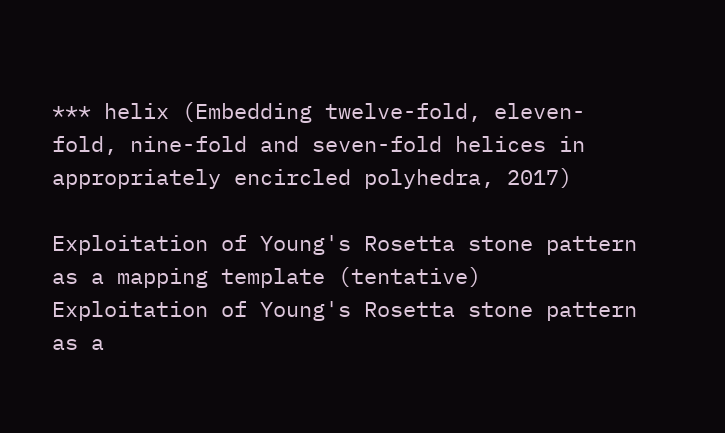*** helix (Embedding twelve-fold, eleven-fold, nine-fold and seven-fold helices in appropriately encircled polyhedra, 2017)

Exploitation of Young's Rosetta stone pattern as a mapping template (tentative)
Exploitation of Young's Rosetta stone pattern as a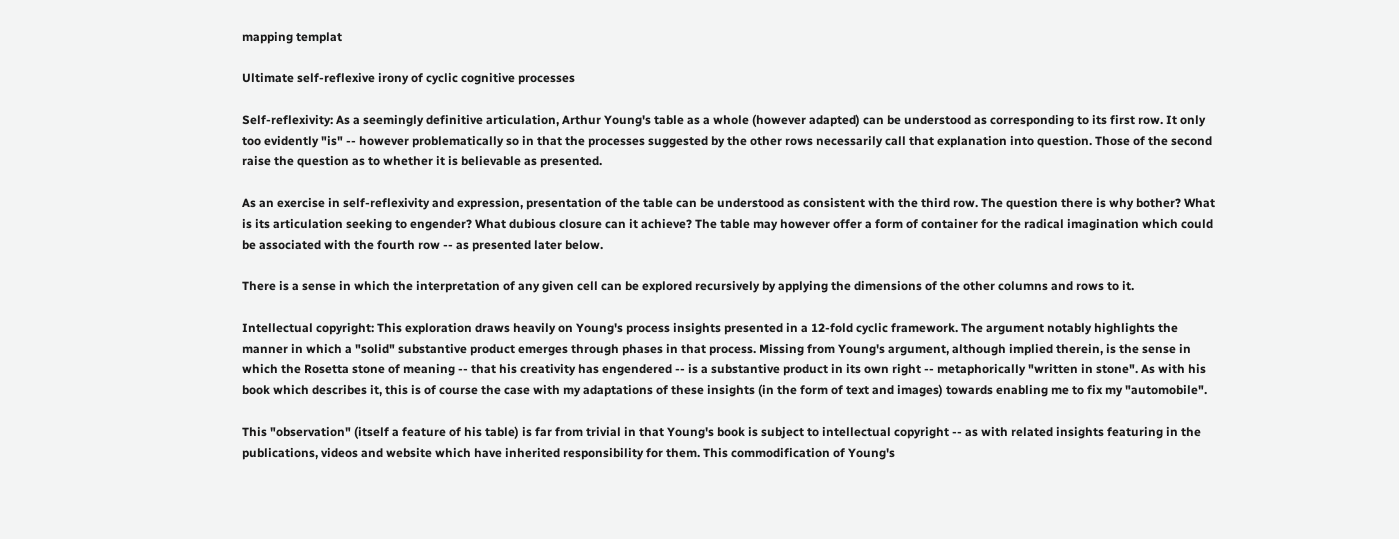mapping templat

Ultimate self-reflexive irony of cyclic cognitive processes

Self-reflexivity: As a seemingly definitive articulation, Arthur Young's table as a whole (however adapted) can be understood as corresponding to its first row. It only too evidently "is" -- however problematically so in that the processes suggested by the other rows necessarily call that explanation into question. Those of the second raise the question as to whether it is believable as presented.

As an exercise in self-reflexivity and expression, presentation of the table can be understood as consistent with the third row. The question there is why bother? What is its articulation seeking to engender? What dubious closure can it achieve? The table may however offer a form of container for the radical imagination which could be associated with the fourth row -- as presented later below.

There is a sense in which the interpretation of any given cell can be explored recursively by applying the dimensions of the other columns and rows to it.

Intellectual copyright: This exploration draws heavily on Young's process insights presented in a 12-fold cyclic framework. The argument notably highlights the manner in which a "solid" substantive product emerges through phases in that process. Missing from Young's argument, although implied therein, is the sense in which the Rosetta stone of meaning -- that his creativity has engendered -- is a substantive product in its own right -- metaphorically "written in stone". As with his book which describes it, this is of course the case with my adaptations of these insights (in the form of text and images) towards enabling me to fix my "automobile".

This "observation" (itself a feature of his table) is far from trivial in that Young's book is subject to intellectual copyright -- as with related insights featuring in the publications, videos and website which have inherited responsibility for them. This commodification of Young's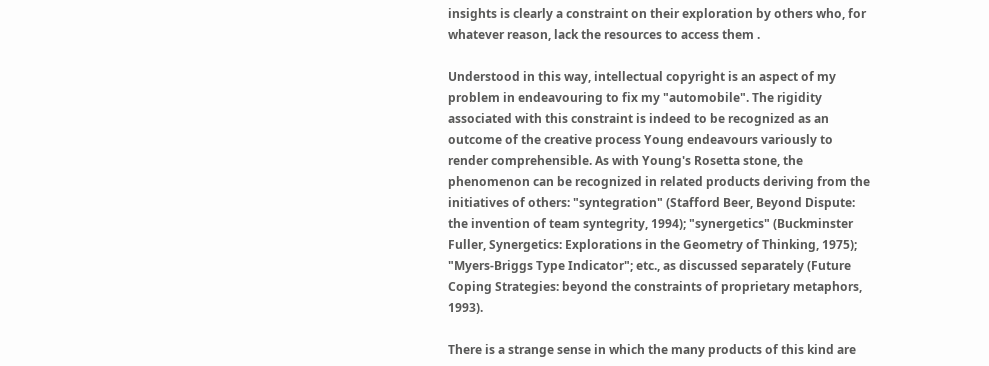insights is clearly a constraint on their exploration by others who, for whatever reason, lack the resources to access them .

Understood in this way, intellectual copyright is an aspect of my problem in endeavouring to fix my "automobile". The rigidity associated with this constraint is indeed to be recognized as an outcome of the creative process Young endeavours variously to render comprehensible. As with Young's Rosetta stone, the phenomenon can be recognized in related products deriving from the initiatives of others: "syntegration" (Stafford Beer, Beyond Dispute: the invention of team syntegrity, 1994); "synergetics" (Buckminster Fuller, Synergetics: Explorations in the Geometry of Thinking, 1975); "Myers-Briggs Type Indicator"; etc., as discussed separately (Future Coping Strategies: beyond the constraints of proprietary metaphors, 1993).

There is a strange sense in which the many products of this kind are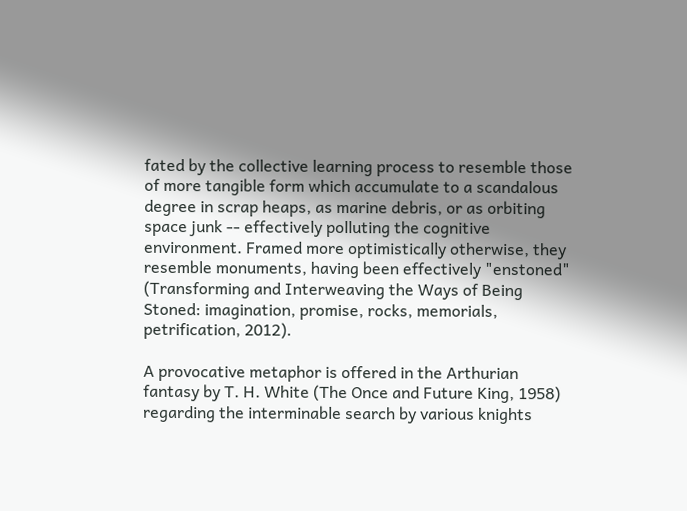fated by the collective learning process to resemble those of more tangible form which accumulate to a scandalous degree in scrap heaps, as marine debris, or as orbiting space junk -- effectively polluting the cognitive environment. Framed more optimistically otherwise, they resemble monuments, having been effectively "enstoned" (Transforming and Interweaving the Ways of Being Stoned: imagination, promise, rocks, memorials, petrification, 2012).

A provocative metaphor is offered in the Arthurian fantasy by T. H. White (The Once and Future King, 1958) regarding the interminable search by various knights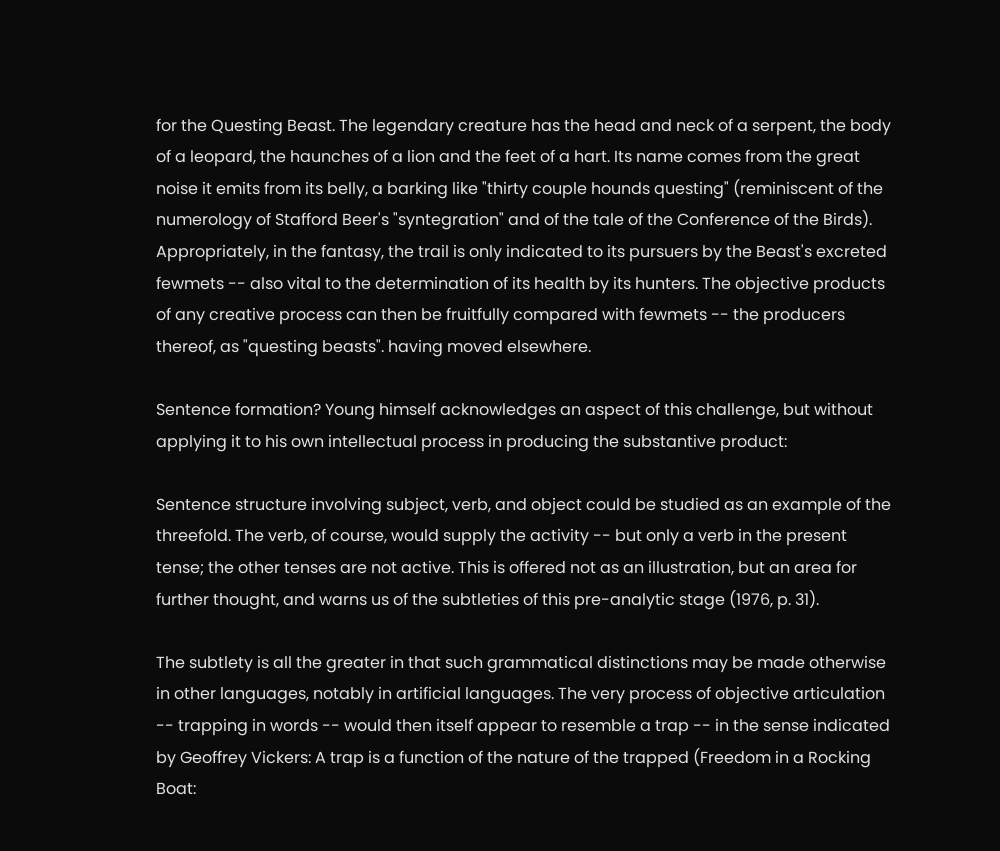for the Questing Beast. The legendary creature has the head and neck of a serpent, the body of a leopard, the haunches of a lion and the feet of a hart. Its name comes from the great noise it emits from its belly, a barking like "thirty couple hounds questing" (reminiscent of the numerology of Stafford Beer's "syntegration" and of the tale of the Conference of the Birds). Appropriately, in the fantasy, the trail is only indicated to its pursuers by the Beast's excreted fewmets -- also vital to the determination of its health by its hunters. The objective products of any creative process can then be fruitfully compared with fewmets -- the producers thereof, as "questing beasts". having moved elsewhere.

Sentence formation? Young himself acknowledges an aspect of this challenge, but without applying it to his own intellectual process in producing the substantive product:

Sentence structure involving subject, verb, and object could be studied as an example of the threefold. The verb, of course, would supply the activity -- but only a verb in the present tense; the other tenses are not active. This is offered not as an illustration, but an area for further thought, and warns us of the subtleties of this pre-analytic stage (1976, p. 31).

The subtlety is all the greater in that such grammatical distinctions may be made otherwise in other languages, notably in artificial languages. The very process of objective articulation -- trapping in words -- would then itself appear to resemble a trap -- in the sense indicated by Geoffrey Vickers: A trap is a function of the nature of the trapped (Freedom in a Rocking Boat: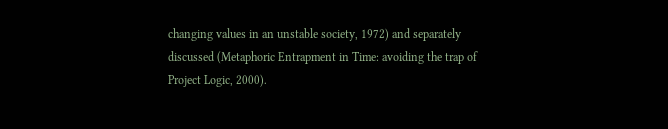changing values in an unstable society, 1972) and separately discussed (Metaphoric Entrapment in Time: avoiding the trap of Project Logic, 2000).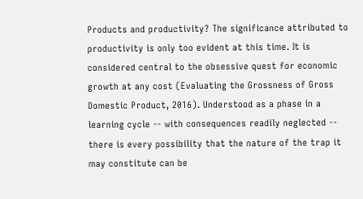Products and productivity? The significance attributed to productivity is only too evident at this time. It is considered central to the obsessive quest for economic growth at any cost (Evaluating the Grossness of Gross Domestic Product, 2016). Understood as a phase in a learning cycle -- with consequences readily neglected -- there is every possibility that the nature of the trap it may constitute can be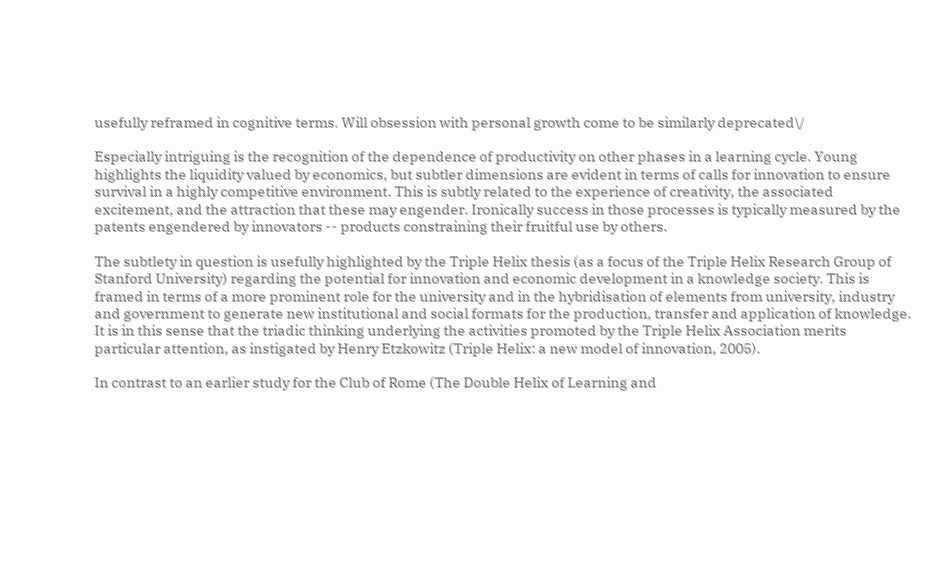usefully reframed in cognitive terms. Will obsession with personal growth come to be similarly deprecated\/

Especially intriguing is the recognition of the dependence of productivity on other phases in a learning cycle. Young highlights the liquidity valued by economics, but subtler dimensions are evident in terms of calls for innovation to ensure survival in a highly competitive environment. This is subtly related to the experience of creativity, the associated excitement, and the attraction that these may engender. Ironically success in those processes is typically measured by the patents engendered by innovators -- products constraining their fruitful use by others.

The subtlety in question is usefully highlighted by the Triple Helix thesis (as a focus of the Triple Helix Research Group of Stanford University) regarding the potential for innovation and economic development in a knowledge society. This is framed in terms of a more prominent role for the university and in the hybridisation of elements from university, industry and government to generate new institutional and social formats for the production, transfer and application of knowledge. It is in this sense that the triadic thinking underlying the activities promoted by the Triple Helix Association merits particular attention, as instigated by Henry Etzkowitz (Triple Helix: a new model of innovation, 2005).

In contrast to an earlier study for the Club of Rome (The Double Helix of Learning and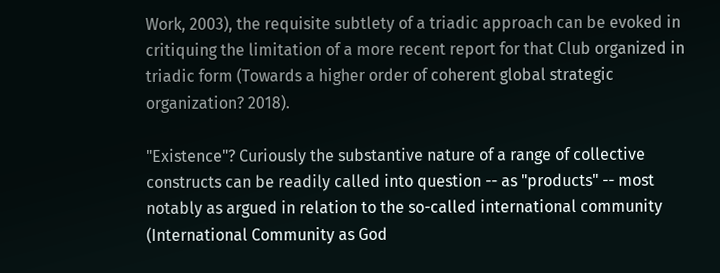Work, 2003), the requisite subtlety of a triadic approach can be evoked in critiquing the limitation of a more recent report for that Club organized in triadic form (Towards a higher order of coherent global strategic organization? 2018).

"Existence"? Curiously the substantive nature of a range of collective constructs can be readily called into question -- as "products" -- most notably as argued in relation to the so-called international community (International Community as God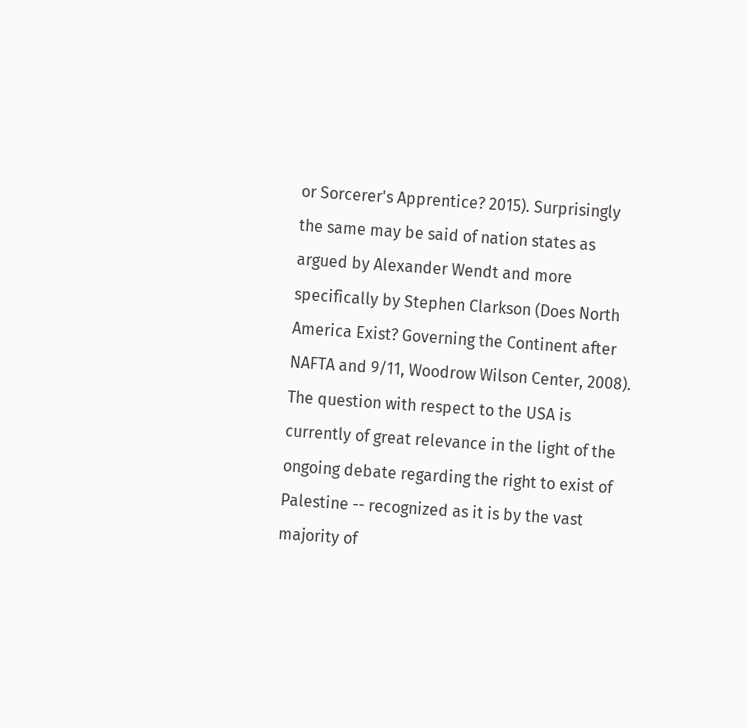or Sorcerer's Apprentice? 2015). Surprisingly the same may be said of nation states as argued by Alexander Wendt and more specifically by Stephen Clarkson (Does North America Exist? Governing the Continent after NAFTA and 9/11, Woodrow Wilson Center, 2008). The question with respect to the USA is currently of great relevance in the light of the ongoing debate regarding the right to exist of Palestine -- recognized as it is by the vast majority of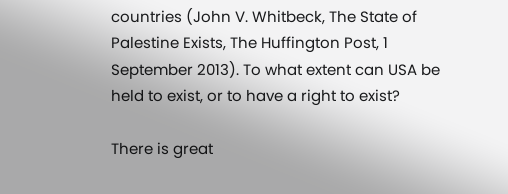countries (John V. Whitbeck, The State of Palestine Exists, The Huffington Post, 1 September 2013). To what extent can USA be held to exist, or to have a right to exist?

There is great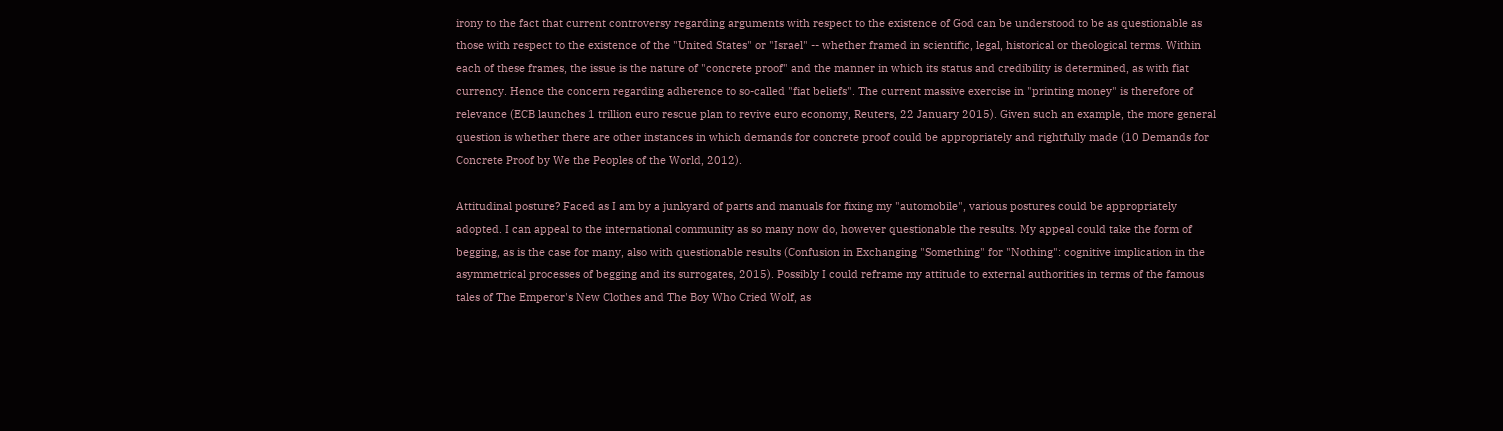irony to the fact that current controversy regarding arguments with respect to the existence of God can be understood to be as questionable as those with respect to the existence of the "United States" or "Israel" -- whether framed in scientific, legal, historical or theological terms. Within each of these frames, the issue is the nature of "concrete proof" and the manner in which its status and credibility is determined, as with fiat currency. Hence the concern regarding adherence to so-called "fiat beliefs". The current massive exercise in "printing money" is therefore of relevance (ECB launches 1 trillion euro rescue plan to revive euro economy, Reuters, 22 January 2015). Given such an example, the more general question is whether there are other instances in which demands for concrete proof could be appropriately and rightfully made (10 Demands for Concrete Proof by We the Peoples of the World, 2012).

Attitudinal posture? Faced as I am by a junkyard of parts and manuals for fixing my "automobile", various postures could be appropriately adopted. I can appeal to the international community as so many now do, however questionable the results. My appeal could take the form of begging, as is the case for many, also with questionable results (Confusion in Exchanging "Something" for "Nothing": cognitive implication in the asymmetrical processes of begging and its surrogates, 2015). Possibly I could reframe my attitude to external authorities in terms of the famous tales of The Emperor's New Clothes and The Boy Who Cried Wolf, as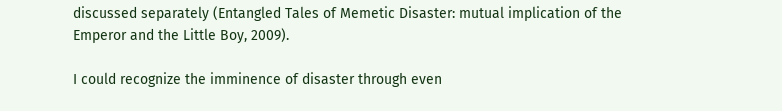discussed separately (Entangled Tales of Memetic Disaster: mutual implication of the Emperor and the Little Boy, 2009).

I could recognize the imminence of disaster through even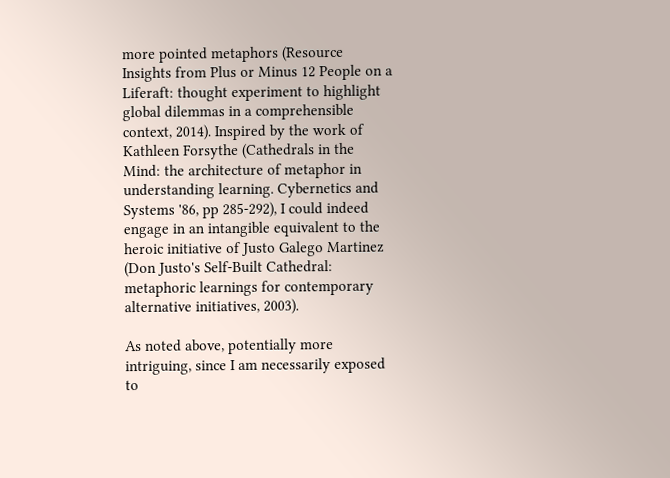more pointed metaphors (Resource Insights from Plus or Minus 12 People on a Liferaft: thought experiment to highlight global dilemmas in a comprehensible context, 2014). Inspired by the work of Kathleen Forsythe (Cathedrals in the Mind: the architecture of metaphor in understanding learning. Cybernetics and Systems '86, pp 285-292), I could indeed engage in an intangible equivalent to the heroic initiative of Justo Galego Martinez (Don Justo's Self-Built Cathedral: metaphoric learnings for contemporary alternative initiatives, 2003).

As noted above, potentially more intriguing, since I am necessarily exposed to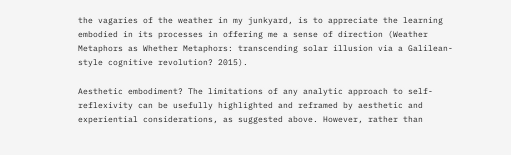the vagaries of the weather in my junkyard, is to appreciate the learning embodied in its processes in offering me a sense of direction (Weather Metaphors as Whether Metaphors: transcending solar illusion via a Galilean-style cognitive revolution? 2015).

Aesthetic embodiment? The limitations of any analytic approach to self-reflexivity can be usefully highlighted and reframed by aesthetic and experiential considerations, as suggested above. However, rather than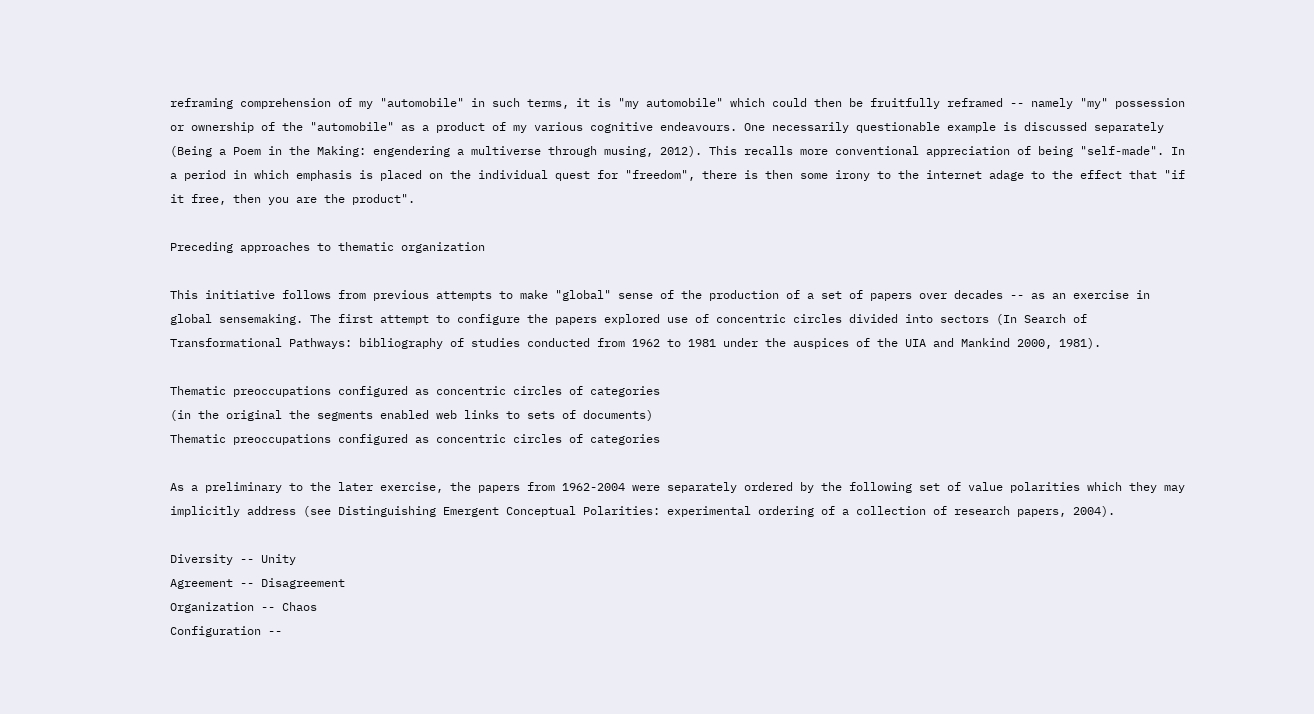reframing comprehension of my "automobile" in such terms, it is "my automobile" which could then be fruitfully reframed -- namely "my" possession or ownership of the "automobile" as a product of my various cognitive endeavours. One necessarily questionable example is discussed separately (Being a Poem in the Making: engendering a multiverse through musing, 2012). This recalls more conventional appreciation of being "self-made". In a period in which emphasis is placed on the individual quest for "freedom", there is then some irony to the internet adage to the effect that "if it free, then you are the product".

Preceding approaches to thematic organization

This initiative follows from previous attempts to make "global" sense of the production of a set of papers over decades -- as an exercise in global sensemaking. The first attempt to configure the papers explored use of concentric circles divided into sectors (In Search of Transformational Pathways: bibliography of studies conducted from 1962 to 1981 under the auspices of the UIA and Mankind 2000, 1981).

Thematic preoccupations configured as concentric circles of categories
(in the original the segments enabled web links to sets of documents)
Thematic preoccupations configured as concentric circles of categories

As a preliminary to the later exercise, the papers from 1962-2004 were separately ordered by the following set of value polarities which they may implicitly address (see Distinguishing Emergent Conceptual Polarities: experimental ordering of a collection of research papers, 2004).

Diversity -- Unity
Agreement -- Disagreement
Organization -- Chaos
Configuration --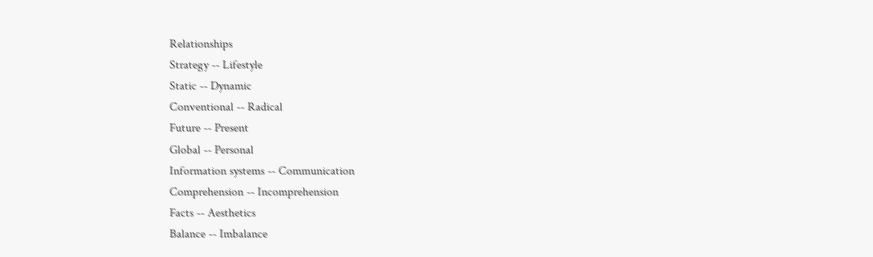Relationships
Strategy -- Lifestyle
Static -- Dynamic
Conventional -- Radical
Future -- Present
Global -- Personal
Information systems -- Communication
Comprehension -- Incomprehension
Facts -- Aesthetics
Balance -- Imbalance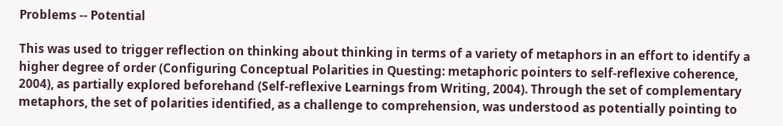Problems -- Potential

This was used to trigger reflection on thinking about thinking in terms of a variety of metaphors in an effort to identify a higher degree of order (Configuring Conceptual Polarities in Questing: metaphoric pointers to self-reflexive coherence, 2004), as partially explored beforehand (Self-reflexive Learnings from Writing, 2004). Through the set of complementary metaphors, the set of polarities identified, as a challenge to comprehension, was understood as potentially pointing to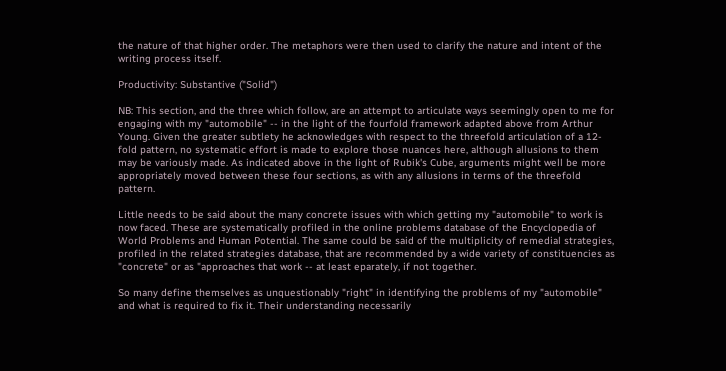the nature of that higher order. The metaphors were then used to clarify the nature and intent of the writing process itself.

Productivity: Substantive ("Solid")

NB: This section, and the three which follow, are an attempt to articulate ways seemingly open to me for engaging with my "automobile" -- in the light of the fourfold framework adapted above from Arthur Young. Given the greater subtlety he acknowledges with respect to the threefold articulation of a 12-fold pattern, no systematic effort is made to explore those nuances here, although allusions to them may be variously made. As indicated above in the light of Rubik's Cube, arguments might well be more appropriately moved between these four sections, as with any allusions in terms of the threefold pattern.

Little needs to be said about the many concrete issues with which getting my "automobile" to work is now faced. These are systematically profiled in the online problems database of the Encyclopedia of World Problems and Human Potential. The same could be said of the multiplicity of remedial strategies, profiled in the related strategies database, that are recommended by a wide variety of constituencies as "concrete" or as "approaches that work -- at least eparately, if not together.

So many define themselves as unquestionably "right" in identifying the problems of my "automobile" and what is required to fix it. Their understanding necessarily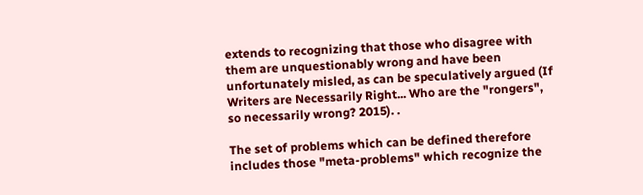extends to recognizing that those who disagree with them are unquestionably wrong and have been unfortunately misled, as can be speculatively argued (If Writers are Necessarily Right... Who are the "rongers", so necessarily wrong? 2015). .

The set of problems which can be defined therefore includes those "meta-problems" which recognize the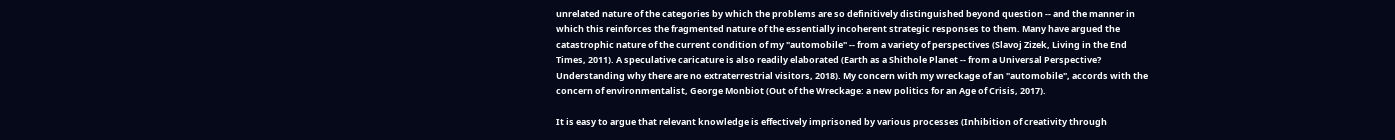unrelated nature of the categories by which the problems are so definitively distinguished beyond question -- and the manner in which this reinforces the fragmented nature of the essentially incoherent strategic responses to them. Many have argued the catastrophic nature of the current condition of my "automobile" -- from a variety of perspectives (Slavoj Zizek, Living in the End Times, 2011). A speculative caricature is also readily elaborated (Earth as a Shithole Planet -- from a Universal Perspective? Understanding why there are no extraterrestrial visitors, 2018). My concern with my wreckage of an "automobile", accords with the concern of environmentalist, George Monbiot (Out of the Wreckage: a new politics for an Age of Crisis, 2017).

It is easy to argue that relevant knowledge is effectively imprisoned by various processes (Inhibition of creativity through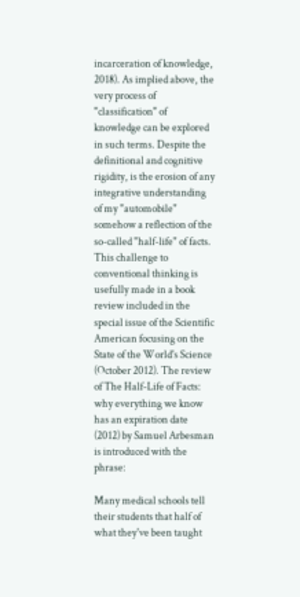incarceration of knowledge, 2018). As implied above, the very process of "classification" of knowledge can be explored in such terms. Despite the definitional and cognitive rigidity, is the erosion of any integrative understanding of my "automobile" somehow a reflection of the so-called "half-life" of facts. This challenge to conventional thinking is usefully made in a book review included in the special issue of the Scientific American focusing on the State of the World's Science (October 2012). The review of The Half-Life of Facts: why everything we know has an expiration date (2012) by Samuel Arbesman is introduced with the phrase:

Many medical schools tell their students that half of what they've been taught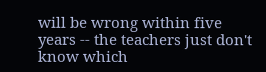will be wrong within five years -- the teachers just don't know which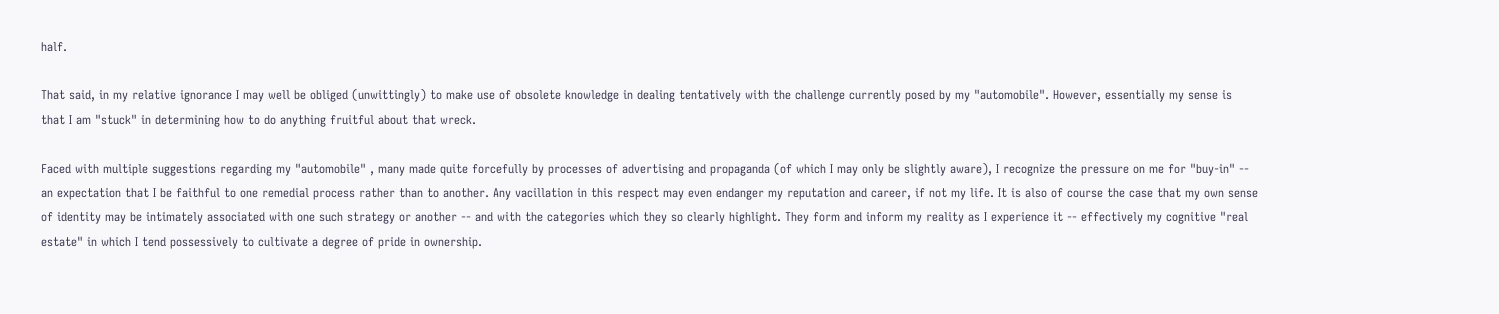half.

That said, in my relative ignorance I may well be obliged (unwittingly) to make use of obsolete knowledge in dealing tentatively with the challenge currently posed by my "automobile". However, essentially my sense is that I am "stuck" in determining how to do anything fruitful about that wreck.

Faced with multiple suggestions regarding my "automobile" , many made quite forcefully by processes of advertising and propaganda (of which I may only be slightly aware), I recognize the pressure on me for "buy-in" -- an expectation that I be faithful to one remedial process rather than to another. Any vacillation in this respect may even endanger my reputation and career, if not my life. It is also of course the case that my own sense of identity may be intimately associated with one such strategy or another -- and with the categories which they so clearly highlight. They form and inform my reality as I experience it -- effectively my cognitive "real estate" in which I tend possessively to cultivate a degree of pride in ownership.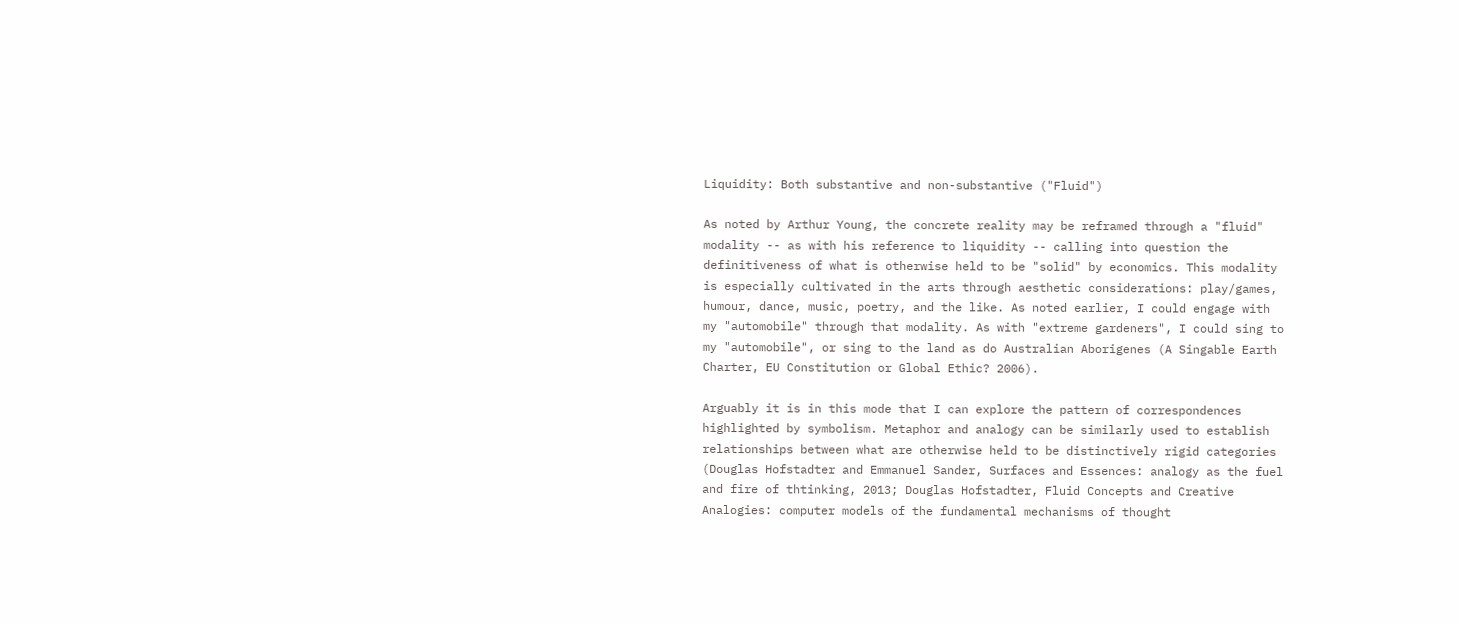Liquidity: Both substantive and non-substantive ("Fluid")

As noted by Arthur Young, the concrete reality may be reframed through a "fluid" modality -- as with his reference to liquidity -- calling into question the definitiveness of what is otherwise held to be "solid" by economics. This modality is especially cultivated in the arts through aesthetic considerations: play/games, humour, dance, music, poetry, and the like. As noted earlier, I could engage with my "automobile" through that modality. As with "extreme gardeners", I could sing to my "automobile", or sing to the land as do Australian Aborigenes (A Singable Earth Charter, EU Constitution or Global Ethic? 2006).

Arguably it is in this mode that I can explore the pattern of correspondences highlighted by symbolism. Metaphor and analogy can be similarly used to establish relationships between what are otherwise held to be distinctively rigid categories (Douglas Hofstadter and Emmanuel Sander, Surfaces and Essences: analogy as the fuel and fire of thtinking, 2013; Douglas Hofstadter, Fluid Concepts and Creative Analogies: computer models of the fundamental mechanisms of thought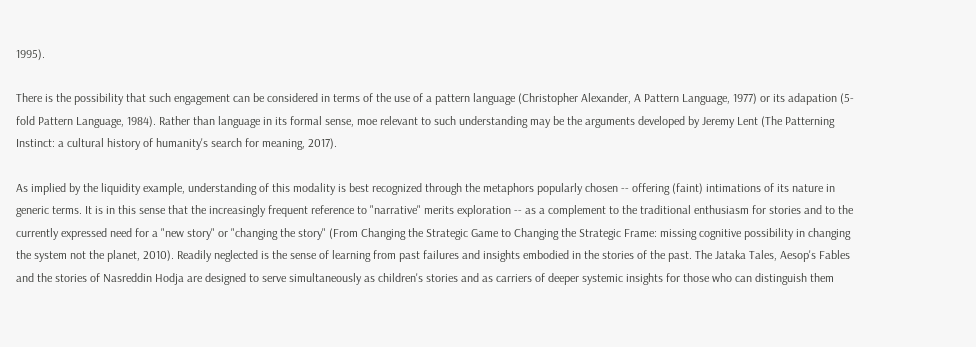1995).

There is the possibility that such engagement can be considered in terms of the use of a pattern language (Christopher Alexander, A Pattern Language, 1977) or its adapation (5-fold Pattern Language, 1984). Rather than language in its formal sense, moe relevant to such understanding may be the arguments developed by Jeremy Lent (The Patterning Instinct: a cultural history of humanity's search for meaning, 2017).

As implied by the liquidity example, understanding of this modality is best recognized through the metaphors popularly chosen -- offering (faint) intimations of its nature in generic terms. It is in this sense that the increasingly frequent reference to "narrative" merits exploration -- as a complement to the traditional enthusiasm for stories and to the currently expressed need for a "new story" or "changing the story" (From Changing the Strategic Game to Changing the Strategic Frame: missing cognitive possibility in changing the system not the planet, 2010). Readily neglected is the sense of learning from past failures and insights embodied in the stories of the past. The Jataka Tales, Aesop's Fables and the stories of Nasreddin Hodja are designed to serve simultaneously as children's stories and as carriers of deeper systemic insights for those who can distinguish them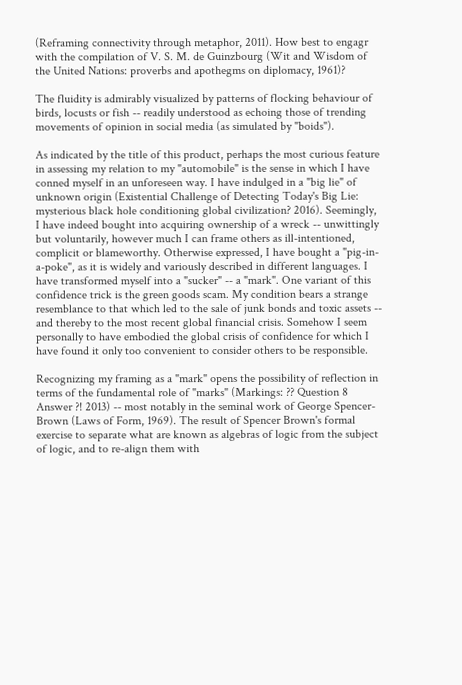(Reframing connectivity through metaphor, 2011). How best to engagr with the compilation of V. S. M. de Guinzbourg (Wit and Wisdom of the United Nations: proverbs and apothegms on diplomacy, 1961)?

The fluidity is admirably visualized by patterns of flocking behaviour of birds, locusts or fish -- readily understood as echoing those of trending movements of opinion in social media (as simulated by "boids").

As indicated by the title of this product, perhaps the most curious feature in assessing my relation to my "automobile" is the sense in which I have conned myself in an unforeseen way. I have indulged in a "big lie" of unknown origin (Existential Challenge of Detecting Today's Big Lie: mysterious black hole conditioning global civilization? 2016). Seemingly, I have indeed bought into acquiring ownership of a wreck -- unwittingly but voluntarily, however much I can frame others as ill-intentioned, complicit or blameworthy. Otherwise expressed, I have bought a "pig-in-a-poke", as it is widely and variously described in different languages. I have transformed myself into a "sucker" -- a "mark". One variant of this confidence trick is the green goods scam. My condition bears a strange resemblance to that which led to the sale of junk bonds and toxic assets -- and thereby to the most recent global financial crisis. Somehow I seem personally to have embodied the global crisis of confidence for which I have found it only too convenient to consider others to be responsible.

Recognizing my framing as a "mark" opens the possibility of reflection in terms of the fundamental role of "marks" (Markings: ?? Question 8 Answer ?! 2013) -- most notably in the seminal work of George Spencer-Brown (Laws of Form, 1969). The result of Spencer Brown's formal exercise to separate what are known as algebras of logic from the subject of logic, and to re-align them with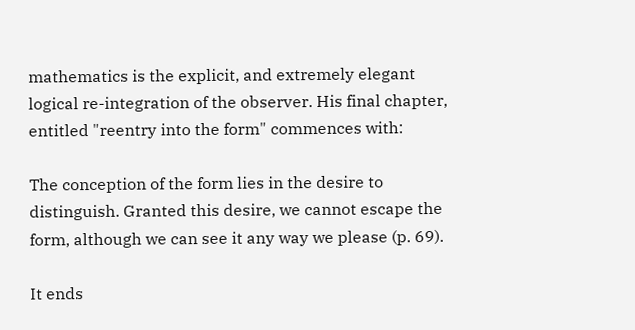mathematics is the explicit, and extremely elegant logical re-integration of the observer. His final chapter, entitled "reentry into the form" commences with:

The conception of the form lies in the desire to distinguish. Granted this desire, we cannot escape the form, although we can see it any way we please (p. 69).

It ends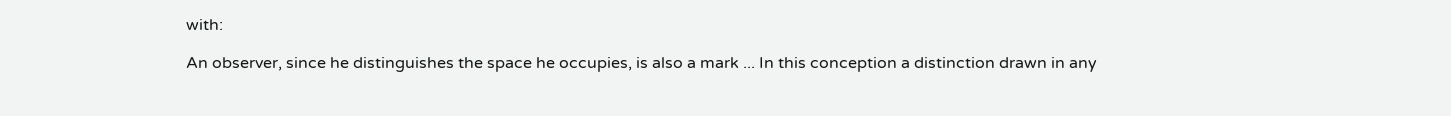with:

An observer, since he distinguishes the space he occupies, is also a mark ... In this conception a distinction drawn in any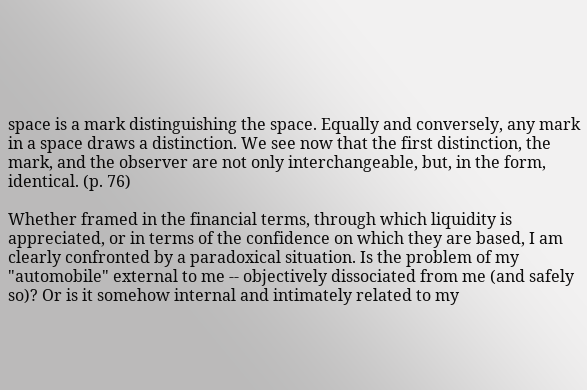space is a mark distinguishing the space. Equally and conversely, any mark in a space draws a distinction. We see now that the first distinction, the mark, and the observer are not only interchangeable, but, in the form, identical. (p. 76)

Whether framed in the financial terms, through which liquidity is appreciated, or in terms of the confidence on which they are based, I am clearly confronted by a paradoxical situation. Is the problem of my "automobile" external to me -- objectively dissociated from me (and safely so)? Or is it somehow internal and intimately related to my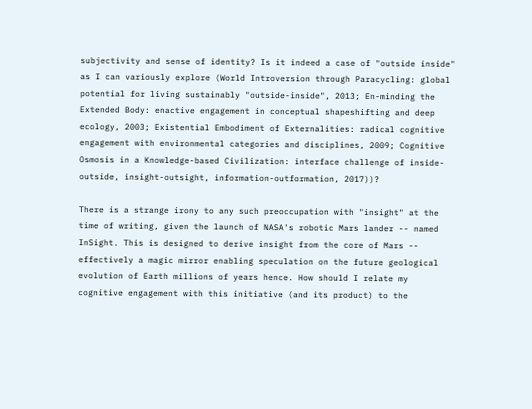subjectivity and sense of identity? Is it indeed a case of "outside inside" as I can variously explore (World Introversion through Paracycling: global potential for living sustainably "outside-inside", 2013; En-minding the Extended Body: enactive engagement in conceptual shapeshifting and deep ecology, 2003; Existential Embodiment of Externalities: radical cognitive engagement with environmental categories and disciplines, 2009; Cognitive Osmosis in a Knowledge-based Civilization: interface challenge of inside-outside, insight-outsight, information-outformation, 2017))?

There is a strange irony to any such preoccupation with "insight" at the time of writing, given the launch of NASA's robotic Mars lander -- named InSight. This is designed to derive insight from the core of Mars -- effectively a magic mirror enabling speculation on the future geological evolution of Earth millions of years hence. How should I relate my cognitive engagement with this initiative (and its product) to the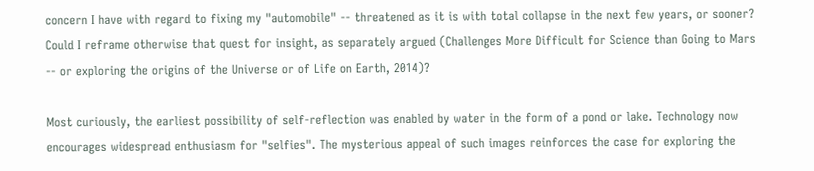concern I have with regard to fixing my "automobile" -- threatened as it is with total collapse in the next few years, or sooner? Could I reframe otherwise that quest for insight, as separately argued (Challenges More Difficult for Science than Going to Mars -- or exploring the origins of the Universe or of Life on Earth, 2014)?

Most curiously, the earliest possibility of self-reflection was enabled by water in the form of a pond or lake. Technology now encourages widespread enthusiasm for "selfies". The mysterious appeal of such images reinforces the case for exploring the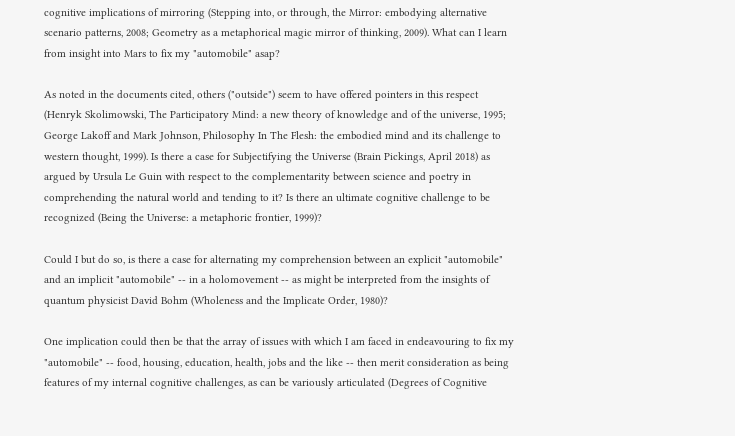cognitive implications of mirroring (Stepping into, or through, the Mirror: embodying alternative scenario patterns, 2008; Geometry as a metaphorical magic mirror of thinking, 2009). What can I learn from insight into Mars to fix my "automobile" asap?

As noted in the documents cited, others ("outside") seem to have offered pointers in this respect (Henryk Skolimowski, The Participatory Mind: a new theory of knowledge and of the universe, 1995; George Lakoff and Mark Johnson, Philosophy In The Flesh: the embodied mind and its challenge to western thought, 1999). Is there a case for Subjectifying the Universe (Brain Pickings, April 2018) as argued by Ursula Le Guin with respect to the complementarity between science and poetry in comprehending the natural world and tending to it? Is there an ultimate cognitive challenge to be recognized (Being the Universe: a metaphoric frontier, 1999)?

Could I but do so, is there a case for alternating my comprehension between an explicit "automobile" and an implicit "automobile" -- in a holomovement -- as might be interpreted from the insights of quantum physicist David Bohm (Wholeness and the Implicate Order, 1980)?

One implication could then be that the array of issues with which I am faced in endeavouring to fix my "automobile" -- food, housing, education, health, jobs and the like -- then merit consideration as being features of my internal cognitive challenges, as can be variously articulated (Degrees of Cognitive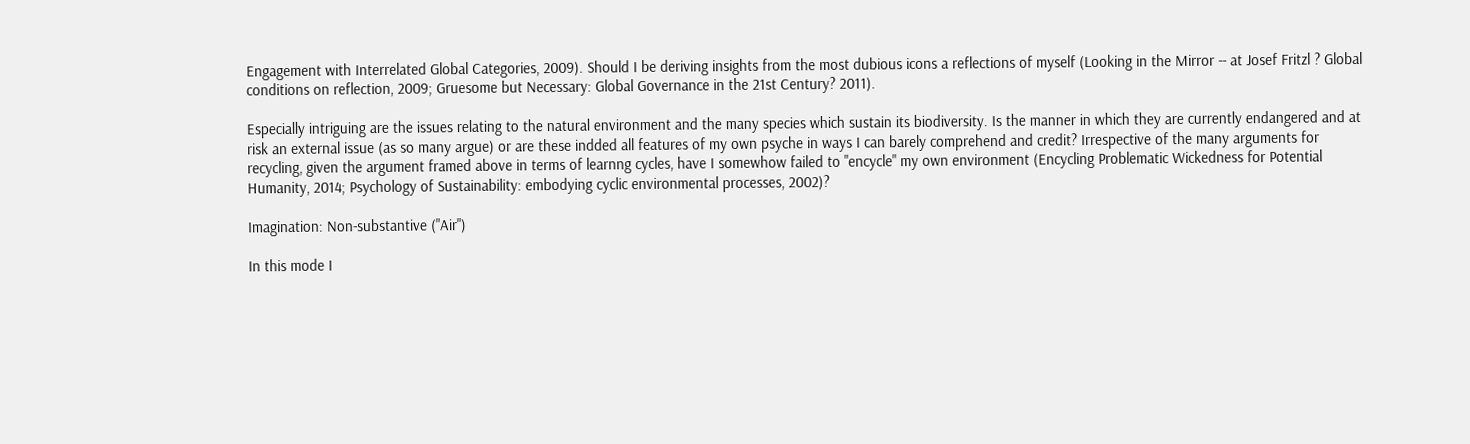Engagement with Interrelated Global Categories, 2009). Should I be deriving insights from the most dubious icons a reflections of myself (Looking in the Mirror -- at Josef Fritzl ? Global conditions on reflection, 2009; Gruesome but Necessary: Global Governance in the 21st Century? 2011).

Especially intriguing are the issues relating to the natural environment and the many species which sustain its biodiversity. Is the manner in which they are currently endangered and at risk an external issue (as so many argue) or are these indded all features of my own psyche in ways I can barely comprehend and credit? Irrespective of the many arguments for recycling, given the argument framed above in terms of learnng cycles, have I somewhow failed to "encycle" my own environment (Encycling Problematic Wickedness for Potential Humanity, 2014; Psychology of Sustainability: embodying cyclic environmental processes, 2002)?

Imagination: Non-substantive ("Air")

In this mode I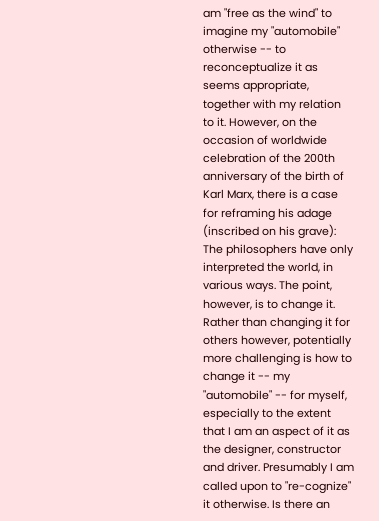am "free as the wind" to imagine my "automobile" otherwise -- to reconceptualize it as seems appropriate, together with my relation to it. However, on the occasion of worldwide celebration of the 200th anniversary of the birth of Karl Marx, there is a case for reframing his adage (inscribed on his grave): The philosophers have only interpreted the world, in various ways. The point, however, is to change it. Rather than changing it for others however, potentially more challenging is how to change it -- my "automobile" -- for myself, especially to the extent that I am an aspect of it as the designer, constructor and driver. Presumably I am called upon to "re-cognize" it otherwise. Is there an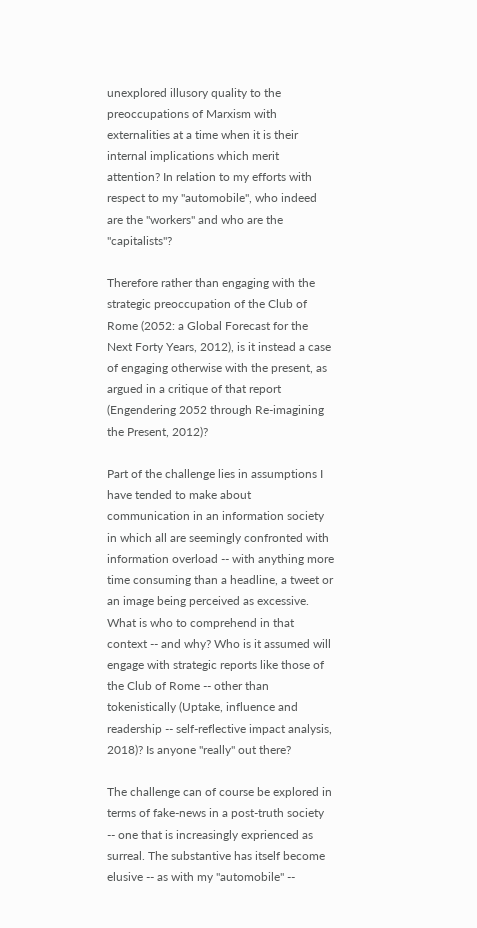unexplored illusory quality to the preoccupations of Marxism with externalities at a time when it is their internal implications which merit attention? In relation to my efforts with respect to my "automobile", who indeed are the "workers" and who are the "capitalists"?

Therefore rather than engaging with the strategic preoccupation of the Club of Rome (2052: a Global Forecast for the Next Forty Years, 2012), is it instead a case of engaging otherwise with the present, as argued in a critique of that report (Engendering 2052 through Re-imagining the Present, 2012)?

Part of the challenge lies in assumptions I have tended to make about communication in an information society in which all are seemingly confronted with information overload -- with anything more time consuming than a headline, a tweet or an image being perceived as excessive. What is who to comprehend in that context -- and why? Who is it assumed will engage with strategic reports like those of the Club of Rome -- other than tokenistically (Uptake, influence and readership -- self-reflective impact analysis, 2018)? Is anyone "really" out there?

The challenge can of course be explored in terms of fake-news in a post-truth society -- one that is increasingly exprienced as surreal. The substantive has itself become elusive -- as with my "automobile" --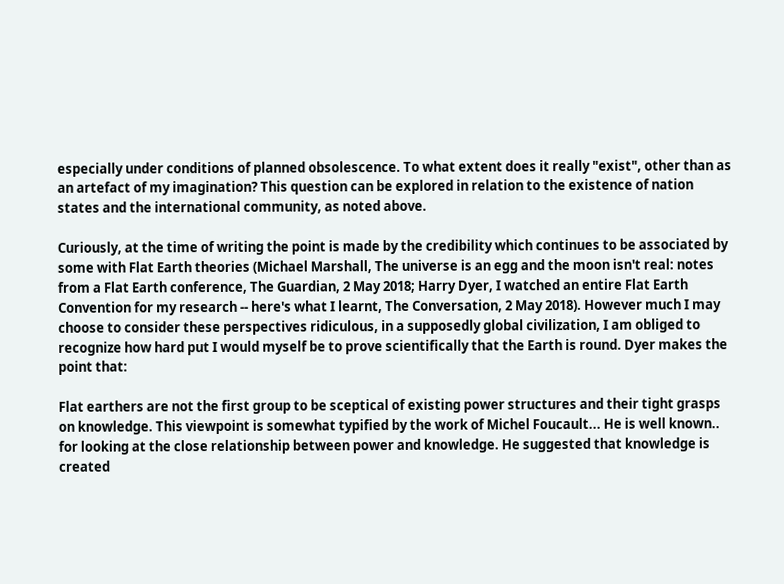especially under conditions of planned obsolescence. To what extent does it really "exist", other than as an artefact of my imagination? This question can be explored in relation to the existence of nation states and the international community, as noted above.

Curiously, at the time of writing the point is made by the credibility which continues to be associated by some with Flat Earth theories (Michael Marshall, The universe is an egg and the moon isn't real: notes from a Flat Earth conference, The Guardian, 2 May 2018; Harry Dyer, I watched an entire Flat Earth Convention for my research -- here's what I learnt, The Conversation, 2 May 2018). However much I may choose to consider these perspectives ridiculous, in a supposedly global civilization, I am obliged to recognize how hard put I would myself be to prove scientifically that the Earth is round. Dyer makes the point that:

Flat earthers are not the first group to be sceptical of existing power structures and their tight grasps on knowledge. This viewpoint is somewhat typified by the work of Michel Foucault... He is well known.. for looking at the close relationship between power and knowledge. He suggested that knowledge is created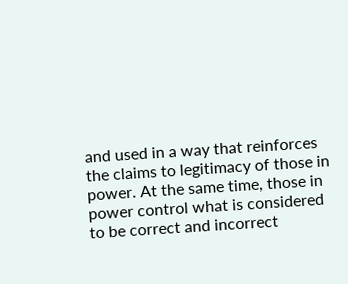and used in a way that reinforces the claims to legitimacy of those in power. At the same time, those in power control what is considered to be correct and incorrect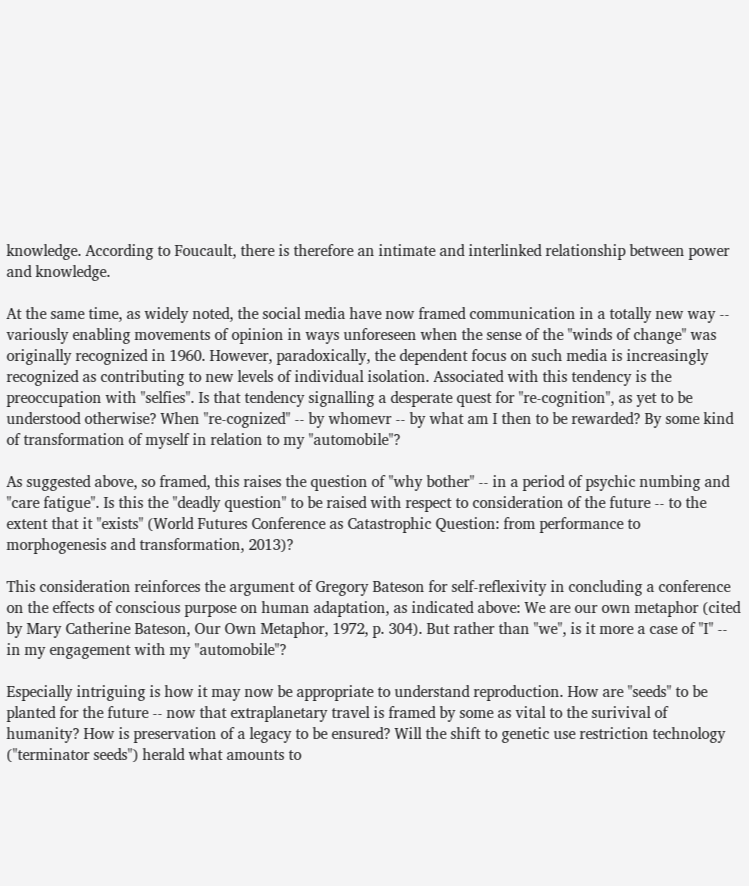knowledge. According to Foucault, there is therefore an intimate and interlinked relationship between power and knowledge.

At the same time, as widely noted, the social media have now framed communication in a totally new way -- variously enabling movements of opinion in ways unforeseen when the sense of the "winds of change" was originally recognized in 1960. However, paradoxically, the dependent focus on such media is increasingly recognized as contributing to new levels of individual isolation. Associated with this tendency is the preoccupation with "selfies". Is that tendency signalling a desperate quest for "re-cognition", as yet to be understood otherwise? When "re-cognized" -- by whomevr -- by what am I then to be rewarded? By some kind of transformation of myself in relation to my "automobile"?

As suggested above, so framed, this raises the question of "why bother" -- in a period of psychic numbing and "care fatigue". Is this the "deadly question" to be raised with respect to consideration of the future -- to the extent that it "exists" (World Futures Conference as Catastrophic Question: from performance to morphogenesis and transformation, 2013)?

This consideration reinforces the argument of Gregory Bateson for self-reflexivity in concluding a conference on the effects of conscious purpose on human adaptation, as indicated above: We are our own metaphor (cited by Mary Catherine Bateson, Our Own Metaphor, 1972, p. 304). But rather than "we", is it more a case of "I" -- in my engagement with my "automobile"?

Especially intriguing is how it may now be appropriate to understand reproduction. How are "seeds" to be planted for the future -- now that extraplanetary travel is framed by some as vital to the surivival of humanity? How is preservation of a legacy to be ensured? Will the shift to genetic use restriction technology ("terminator seeds") herald what amounts to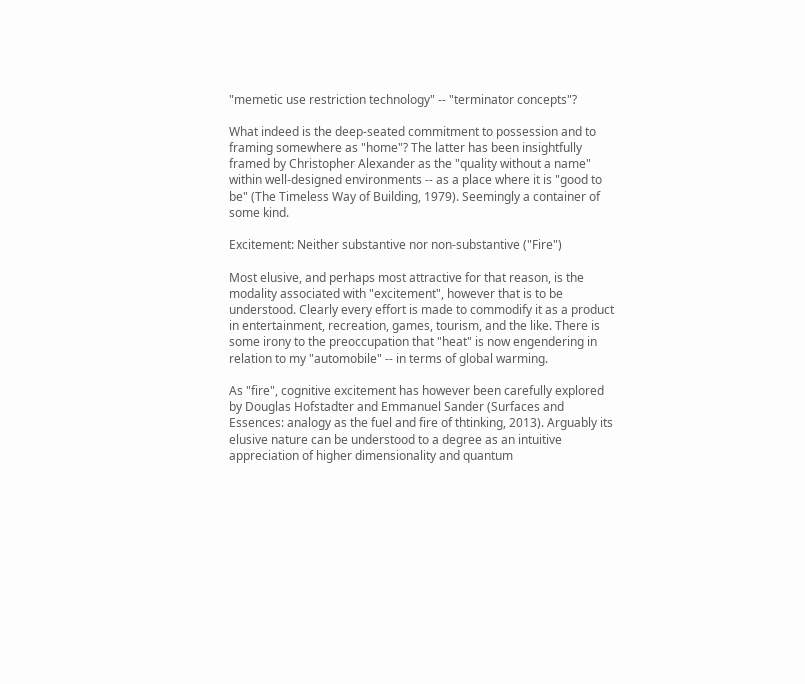"memetic use restriction technology" -- "terminator concepts"?

What indeed is the deep-seated commitment to possession and to framing somewhere as "home"? The latter has been insightfully framed by Christopher Alexander as the "quality without a name" within well-designed environments -- as a place where it is "good to be" (The Timeless Way of Building, 1979). Seemingly a container of some kind.

Excitement: Neither substantive nor non-substantive ("Fire")

Most elusive, and perhaps most attractive for that reason, is the modality associated with "excitement", however that is to be understood. Clearly every effort is made to commodify it as a product in entertainment, recreation, games, tourism, and the like. There is some irony to the preoccupation that "heat" is now engendering in relation to my "automobile" -- in terms of global warming.

As "fire", cognitive excitement has however been carefully explored by Douglas Hofstadter and Emmanuel Sander (Surfaces and Essences: analogy as the fuel and fire of thtinking, 2013). Arguably its elusive nature can be understood to a degree as an intuitive appreciation of higher dimensionality and quantum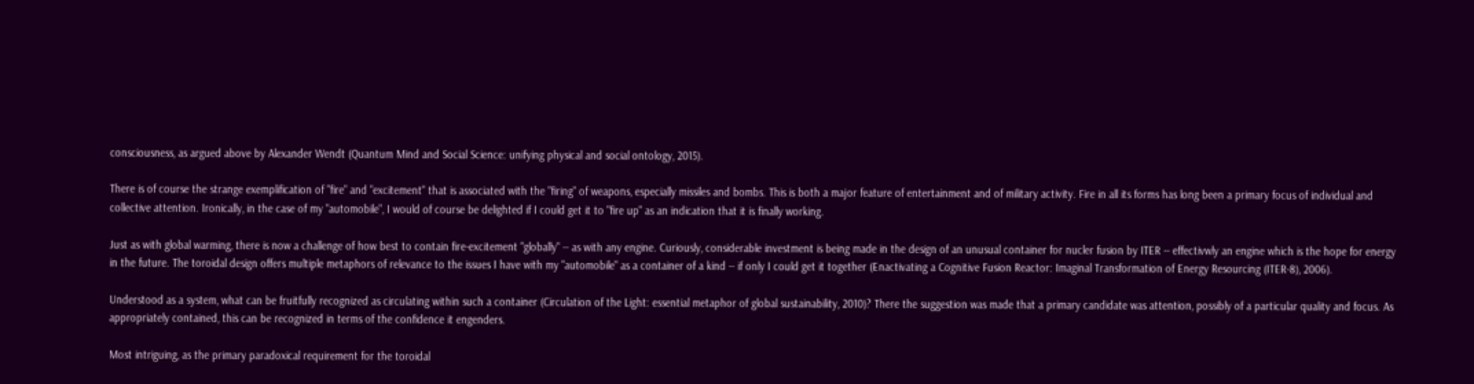consciousness, as argued above by Alexander Wendt (Quantum Mind and Social Science: unifying physical and social ontology, 2015).

There is of course the strange exemplification of "fire" and "excitement" that is associated with the "firing" of weapons, especially missiles and bombs. This is both a major feature of entertainment and of military activity. Fire in all its forms has long been a primary focus of individual and collective attention. Ironically, in the case of my "automobile", I would of course be delighted if I could get it to "fire up" as an indication that it is finally working.

Just as with global warming, there is now a challenge of how best to contain fire-excitement "globally" -- as with any engine. Curiously, considerable investment is being made in the design of an unusual container for nucler fusion by ITER -- effectivwly an engine which is the hope for energy in the future. The toroidal design offers multiple metaphors of relevance to the issues I have with my "automobile" as a container of a kind -- if only I could get it together (Enactivating a Cognitive Fusion Reactor: Imaginal Transformation of Energy Resourcing (ITER-8), 2006).

Understood as a system, what can be fruitfully recognized as circulating within such a container (Circulation of the Light: essential metaphor of global sustainability, 2010)? There the suggestion was made that a primary candidate was attention, possibly of a particular quality and focus. As appropriately contained, this can be recognized in terms of the confidence it engenders.

Most intriguing, as the primary paradoxical requirement for the toroidal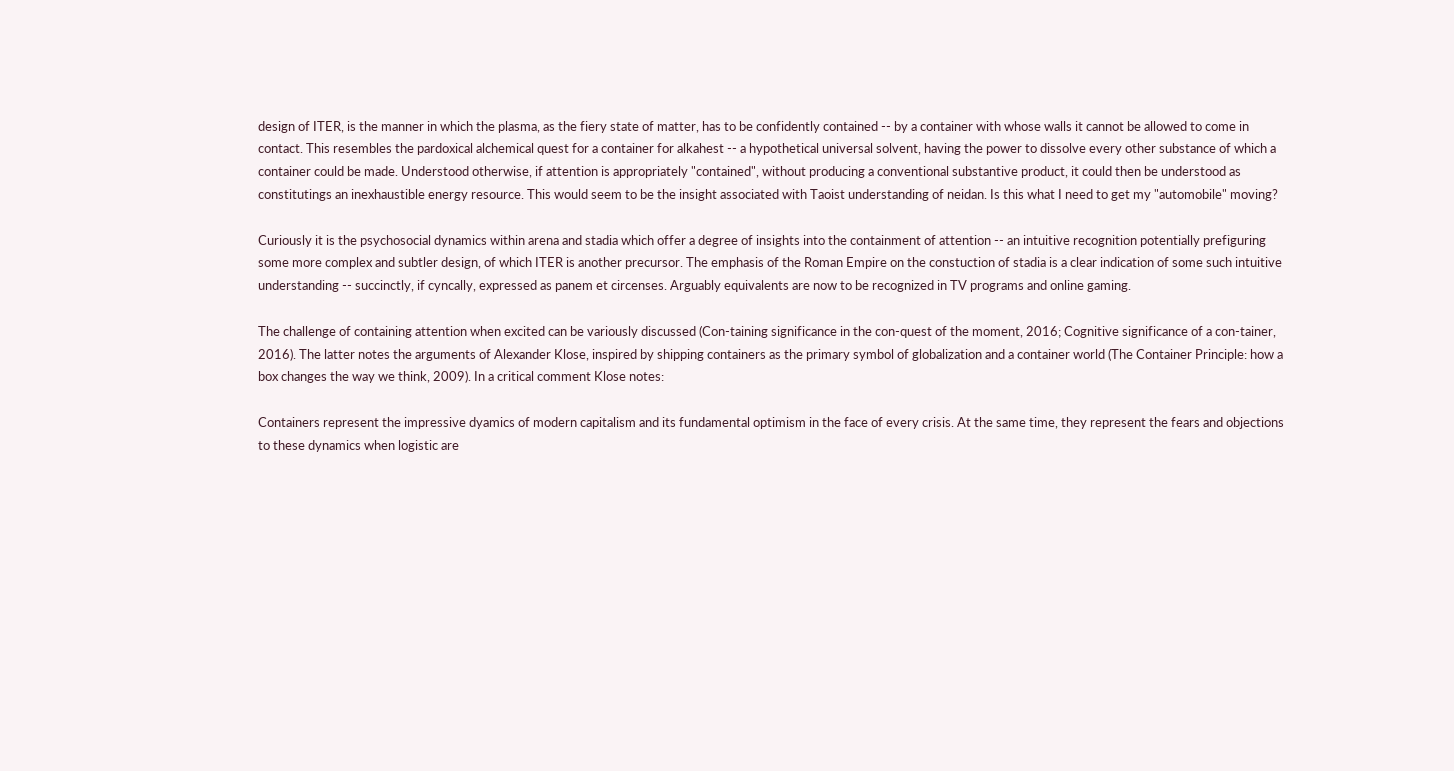design of ITER, is the manner in which the plasma, as the fiery state of matter, has to be confidently contained -- by a container with whose walls it cannot be allowed to come in contact. This resembles the pardoxical alchemical quest for a container for alkahest -- a hypothetical universal solvent, having the power to dissolve every other substance of which a container could be made. Understood otherwise, if attention is appropriately "contained", without producing a conventional substantive product, it could then be understood as constitutings an inexhaustible energy resource. This would seem to be the insight associated with Taoist understanding of neidan. Is this what I need to get my "automobile" moving?

Curiously it is the psychosocial dynamics within arena and stadia which offer a degree of insights into the containment of attention -- an intuitive recognition potentially prefiguring some more complex and subtler design, of which ITER is another precursor. The emphasis of the Roman Empire on the constuction of stadia is a clear indication of some such intuitive understanding -- succinctly, if cyncally, expressed as panem et circenses. Arguably equivalents are now to be recognized in TV programs and online gaming.

The challenge of containing attention when excited can be variously discussed (Con-taining significance in the con-quest of the moment, 2016; Cognitive significance of a con-tainer, 2016). The latter notes the arguments of Alexander Klose, inspired by shipping containers as the primary symbol of globalization and a container world (The Container Principle: how a box changes the way we think, 2009). In a critical comment Klose notes:

Containers represent the impressive dyamics of modern capitalism and its fundamental optimism in the face of every crisis. At the same time, they represent the fears and objections to these dynamics when logistic are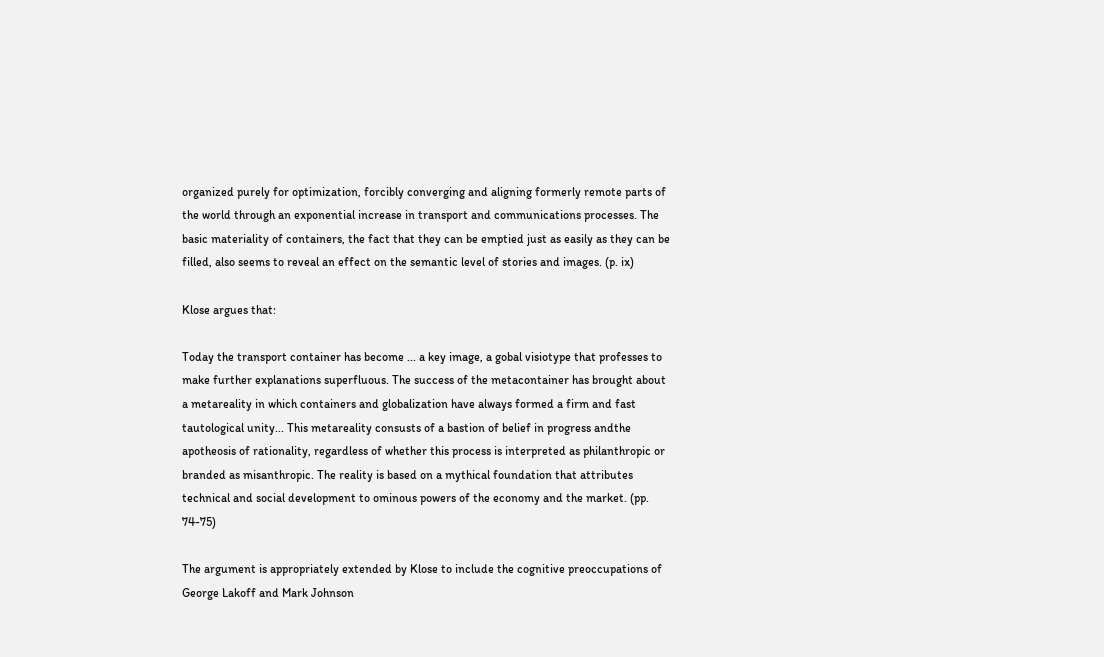organized purely for optimization, forcibly converging and aligning formerly remote parts of the world through an exponential increase in transport and communications processes. The basic materiality of containers, the fact that they can be emptied just as easily as they can be filled, also seems to reveal an effect on the semantic level of stories and images. (p. ix)

Klose argues that:

Today the transport container has become ... a key image, a gobal visiotype that professes to make further explanations superfluous. The success of the metacontainer has brought about a metareality in which containers and globalization have always formed a firm and fast tautological unity... This metareality consusts of a bastion of belief in progress andthe apotheosis of rationality, regardless of whether this process is interpreted as philanthropic or branded as misanthropic. The reality is based on a mythical foundation that attributes technical and social development to ominous powers of the economy and the market. (pp. 74-75)

The argument is appropriately extended by Klose to include the cognitive preoccupations of George Lakoff and Mark Johnson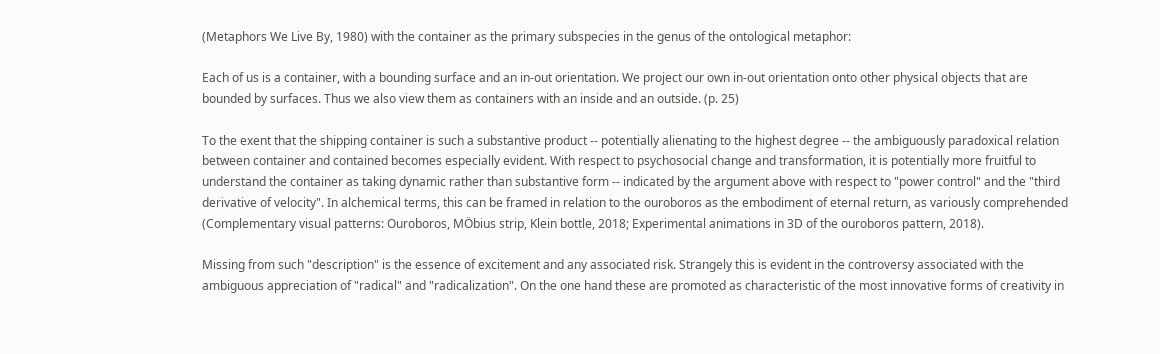(Metaphors We Live By, 1980) with the container as the primary subspecies in the genus of the ontological metaphor:

Each of us is a container, with a bounding surface and an in-out orientation. We project our own in-out orientation onto other physical objects that are bounded by surfaces. Thus we also view them as containers with an inside and an outside. (p. 25)

To the exent that the shipping container is such a substantive product -- potentially alienating to the highest degree -- the ambiguously paradoxical relation between container and contained becomes especially evident. With respect to psychosocial change and transformation, it is potentially more fruitful to understand the container as taking dynamic rather than substantive form -- indicated by the argument above with respect to "power control" and the "third derivative of velocity". In alchemical terms, this can be framed in relation to the ouroboros as the embodiment of eternal return, as variously comprehended (Complementary visual patterns: Ouroboros, MÖbius strip, Klein bottle, 2018; Experimental animations in 3D of the ouroboros pattern, 2018).

Missing from such "description" is the essence of excitement and any associated risk. Strangely this is evident in the controversy associated with the ambiguous appreciation of "radical" and "radicalization". On the one hand these are promoted as characteristic of the most innovative forms of creativity in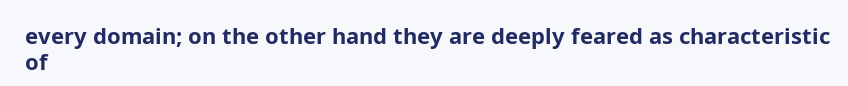every domain; on the other hand they are deeply feared as characteristic of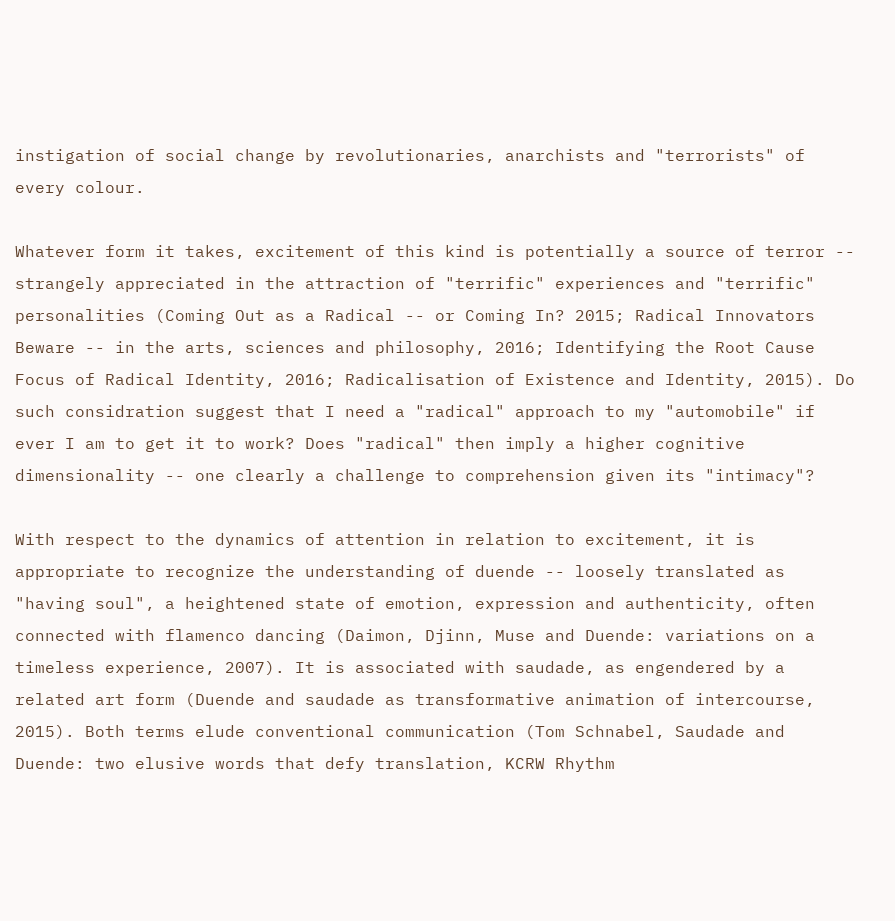instigation of social change by revolutionaries, anarchists and "terrorists" of every colour.

Whatever form it takes, excitement of this kind is potentially a source of terror -- strangely appreciated in the attraction of "terrific" experiences and "terrific" personalities (Coming Out as a Radical -- or Coming In? 2015; Radical Innovators Beware -- in the arts, sciences and philosophy, 2016; Identifying the Root Cause Focus of Radical Identity, 2016; Radicalisation of Existence and Identity, 2015). Do such considration suggest that I need a "radical" approach to my "automobile" if ever I am to get it to work? Does "radical" then imply a higher cognitive dimensionality -- one clearly a challenge to comprehension given its "intimacy"?

With respect to the dynamics of attention in relation to excitement, it is appropriate to recognize the understanding of duende -- loosely translated as "having soul", a heightened state of emotion, expression and authenticity, often connected with flamenco dancing (Daimon, Djinn, Muse and Duende: variations on a timeless experience, 2007). It is associated with saudade, as engendered by a related art form (Duende and saudade as transformative animation of intercourse, 2015). Both terms elude conventional communication (Tom Schnabel, Saudade and Duende: two elusive words that defy translation, KCRW Rhythm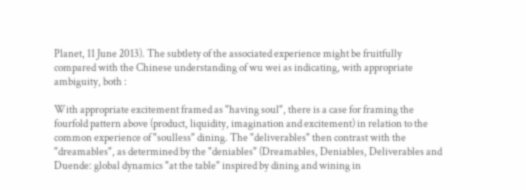Planet, 11 June 2013). The subtlety of the associated experience might be fruitfully compared with the Chinese understanding of wu wei as indicating, with appropriate ambiguity, both :

With appropriate excitement framed as "having soul", there is a case for framing the fourfold pattern above (product, liquidity, imagination and excitement) in relation to the common experience of "soulless" dining. The "deliverables" then contrast with the "dreamables", as determined by the "deniables" (Dreamables, Deniables, Deliverables and Duende: global dynamics "at the table" inspired by dining and wining in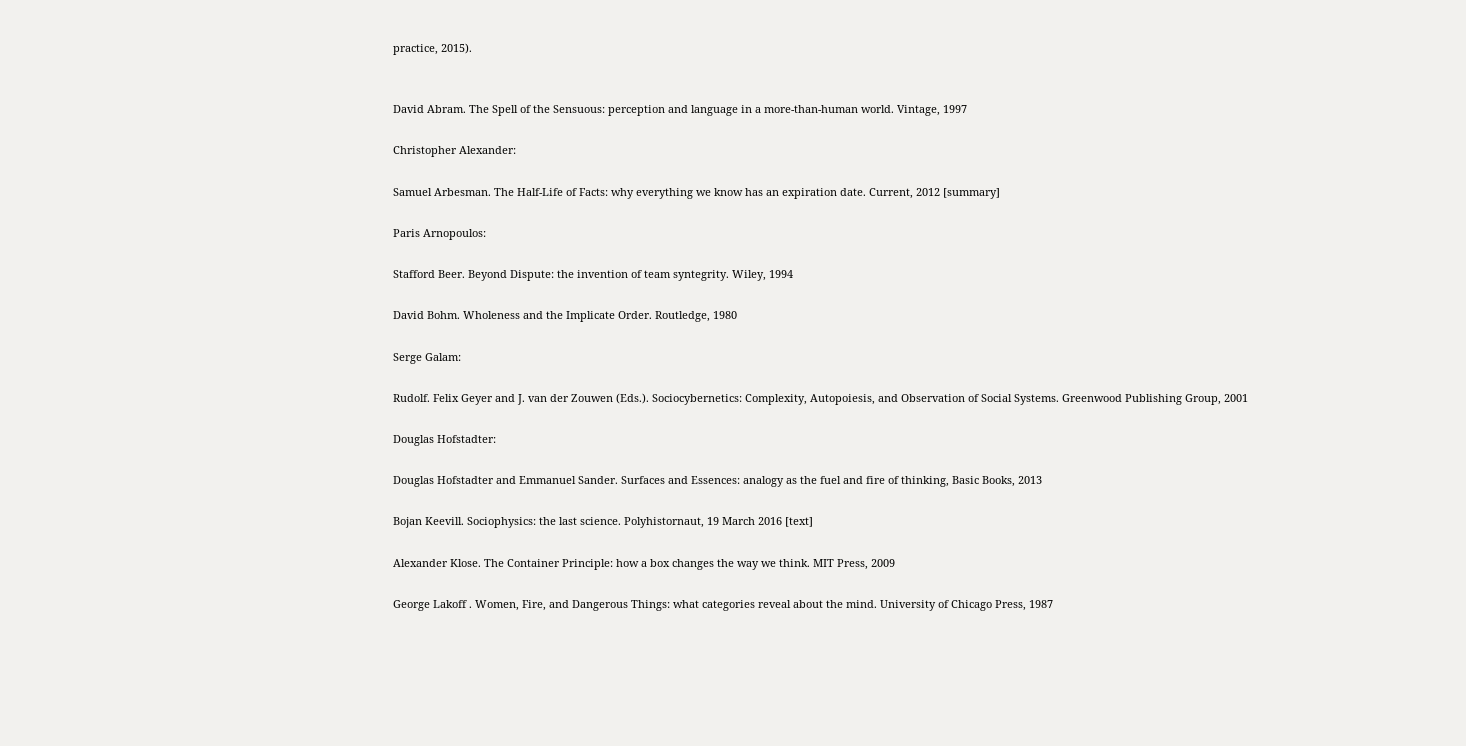practice, 2015).


David Abram. The Spell of the Sensuous: perception and language in a more-than-human world. Vintage, 1997

Christopher Alexander:

Samuel Arbesman. The Half-Life of Facts: why everything we know has an expiration date. Current, 2012 [summary]

Paris Arnopoulos:

Stafford Beer. Beyond Dispute: the invention of team syntegrity. Wiley, 1994

David Bohm. Wholeness and the Implicate Order. Routledge, 1980

Serge Galam:

Rudolf. Felix Geyer and J. van der Zouwen (Eds.). Sociocybernetics: Complexity, Autopoiesis, and Observation of Social Systems. Greenwood Publishing Group, 2001

Douglas Hofstadter:

Douglas Hofstadter and Emmanuel Sander. Surfaces and Essences: analogy as the fuel and fire of thinking, Basic Books, 2013

Bojan Keevill. Sociophysics: the last science. Polyhistornaut, 19 March 2016 [text]

Alexander Klose. The Container Principle: how a box changes the way we think. MIT Press, 2009

George Lakoff . Women, Fire, and Dangerous Things: what categories reveal about the mind. University of Chicago Press, 1987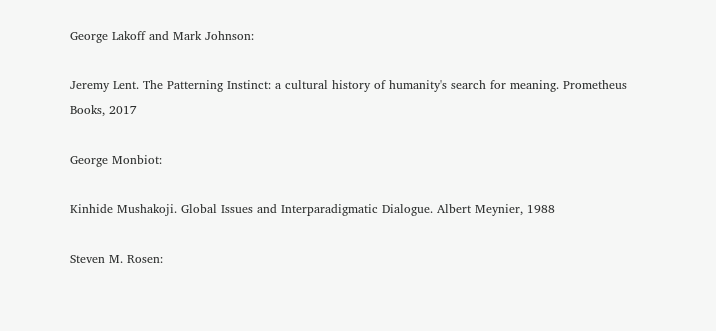George Lakoff and Mark Johnson:

Jeremy Lent. The Patterning Instinct: a cultural history of humanity's search for meaning. Prometheus Books, 2017

George Monbiot:

Kinhide Mushakoji. Global Issues and Interparadigmatic Dialogue. Albert Meynier, 1988

Steven M. Rosen: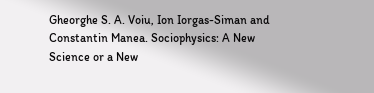Gheorghe S. A. Voiu, Ion Iorgas-Siman and Constantin Manea. Sociophysics: A New Science or a New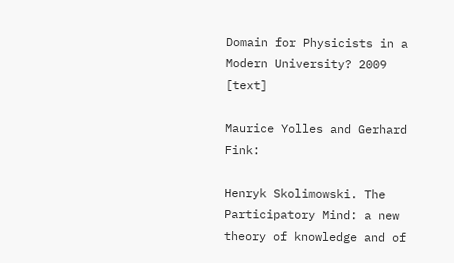Domain for Physicists in a Modern University? 2009 [text]

Maurice Yolles and Gerhard Fink:

Henryk Skolimowski. The Participatory Mind: a new theory of knowledge and of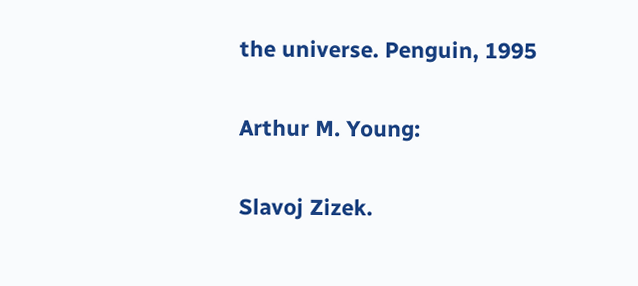the universe. Penguin, 1995

Arthur M. Young:

Slavoj Zizek.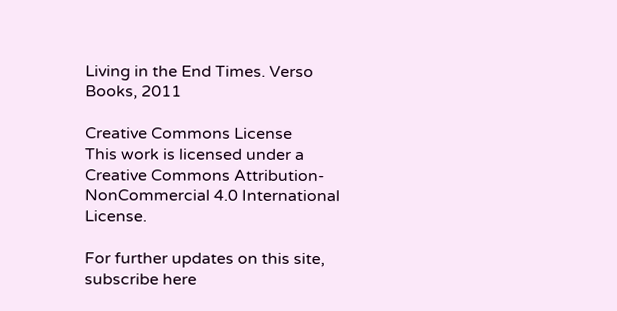Living in the End Times. Verso Books, 2011

Creative Commons License
This work is licensed under a Creative Commons Attribution-NonCommercial 4.0 International License.

For further updates on this site, subscribe here